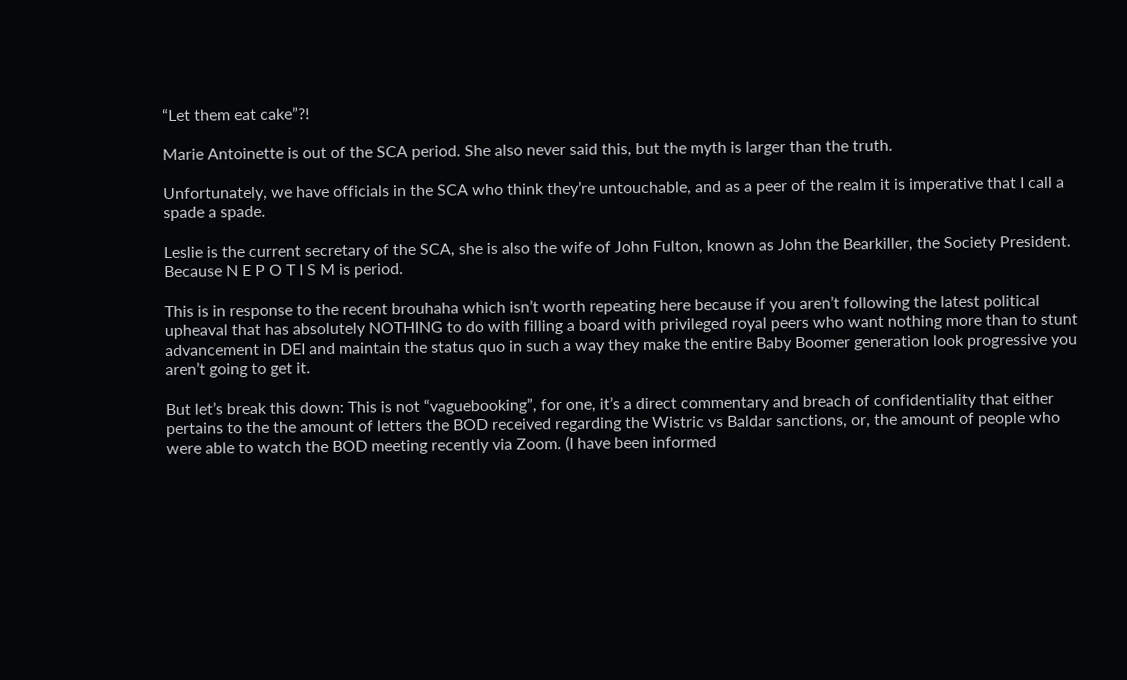“Let them eat cake”?!

Marie Antoinette is out of the SCA period. She also never said this, but the myth is larger than the truth.

Unfortunately, we have officials in the SCA who think they’re untouchable, and as a peer of the realm it is imperative that I call a spade a spade.

Leslie is the current secretary of the SCA, she is also the wife of John Fulton, known as John the Bearkiller, the Society President. Because N E P O T I S M is period.

This is in response to the recent brouhaha which isn’t worth repeating here because if you aren’t following the latest political upheaval that has absolutely NOTHING to do with filling a board with privileged royal peers who want nothing more than to stunt advancement in DEI and maintain the status quo in such a way they make the entire Baby Boomer generation look progressive you aren’t going to get it.

But let’s break this down: This is not “vaguebooking”, for one, it’s a direct commentary and breach of confidentiality that either pertains to the the amount of letters the BOD received regarding the Wistric vs Baldar sanctions, or, the amount of people who were able to watch the BOD meeting recently via Zoom. (I have been informed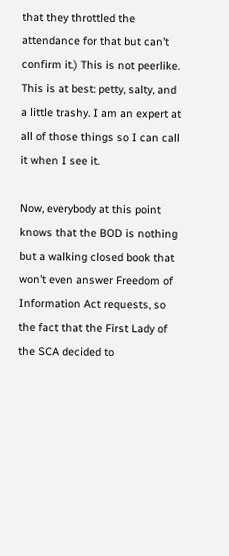that they throttled the attendance for that but can’t confirm it.) This is not peerlike. This is at best: petty, salty, and a little trashy. I am an expert at all of those things so I can call it when I see it.

Now, everybody at this point knows that the BOD is nothing but a walking closed book that won’t even answer Freedom of Information Act requests, so the fact that the First Lady of the SCA decided to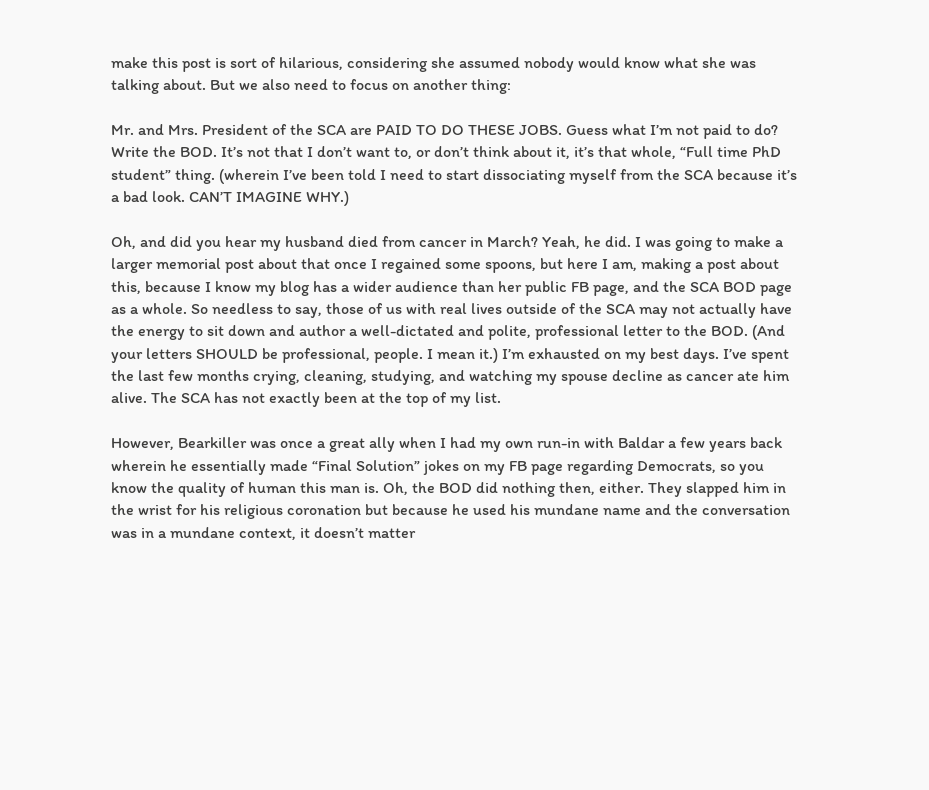make this post is sort of hilarious, considering she assumed nobody would know what she was talking about. But we also need to focus on another thing:

Mr. and Mrs. President of the SCA are PAID TO DO THESE JOBS. Guess what I’m not paid to do? Write the BOD. It’s not that I don’t want to, or don’t think about it, it’s that whole, “Full time PhD student” thing. (wherein I’ve been told I need to start dissociating myself from the SCA because it’s a bad look. CAN’T IMAGINE WHY.)

Oh, and did you hear my husband died from cancer in March? Yeah, he did. I was going to make a larger memorial post about that once I regained some spoons, but here I am, making a post about this, because I know my blog has a wider audience than her public FB page, and the SCA BOD page as a whole. So needless to say, those of us with real lives outside of the SCA may not actually have the energy to sit down and author a well-dictated and polite, professional letter to the BOD. (And your letters SHOULD be professional, people. I mean it.) I’m exhausted on my best days. I’ve spent the last few months crying, cleaning, studying, and watching my spouse decline as cancer ate him alive. The SCA has not exactly been at the top of my list.

However, Bearkiller was once a great ally when I had my own run-in with Baldar a few years back wherein he essentially made “Final Solution” jokes on my FB page regarding Democrats, so you know the quality of human this man is. Oh, the BOD did nothing then, either. They slapped him in the wrist for his religious coronation but because he used his mundane name and the conversation was in a mundane context, it doesn’t matter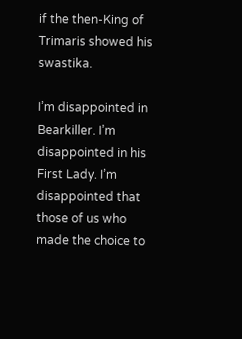if the then-King of Trimaris showed his swastika.

I’m disappointed in Bearkiller. I’m disappointed in his First Lady. I’m disappointed that those of us who made the choice to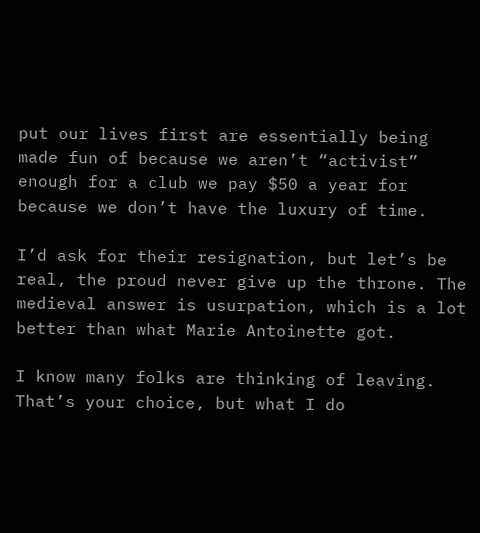put our lives first are essentially being made fun of because we aren’t “activist” enough for a club we pay $50 a year for because we don’t have the luxury of time.

I’d ask for their resignation, but let’s be real, the proud never give up the throne. The medieval answer is usurpation, which is a lot better than what Marie Antoinette got.

I know many folks are thinking of leaving. That’s your choice, but what I do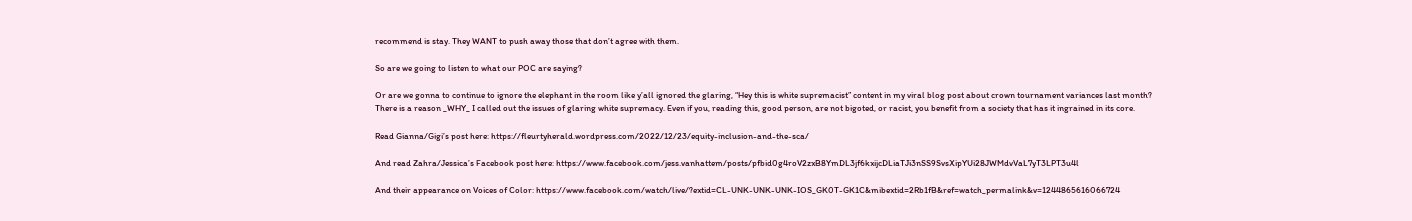recommend is stay. They WANT to push away those that don’t agree with them.

So are we going to listen to what our POC are saying?

Or are we gonna to continue to ignore the elephant in the room like y’all ignored the glaring, “Hey this is white supremacist” content in my viral blog post about crown tournament variances last month?
There is a reason _WHY_ I called out the issues of glaring white supremacy. Even if you, reading this, good person, are not bigoted, or racist, you benefit from a society that has it ingrained in its core.

Read Gianna/Gigi’s post here: https://fleurtyherald.wordpress.com/2022/12/23/equity-inclusion-and-the-sca/

And read Zahra/Jessica’s Facebook post here: https://www.facebook.com/jess.vanhattem/posts/pfbid0g4roV2zxB8YmDL3jf6kxijcDLiaTJi3nSS9SvsXipYUi28JWMdvVaL7yT3LPT3u4l

And their appearance on Voices of Color: https://www.facebook.com/watch/live/?extid=CL-UNK-UNK-UNK-IOS_GK0T-GK1C&mibextid=2Rb1fB&ref=watch_permalink&v=1244865616066724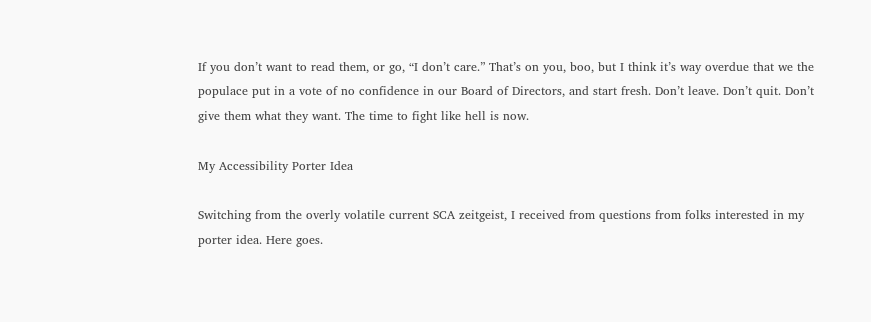If you don’t want to read them, or go, “I don’t care.” That’s on you, boo, but I think it’s way overdue that we the populace put in a vote of no confidence in our Board of Directors, and start fresh. Don’t leave. Don’t quit. Don’t give them what they want. The time to fight like hell is now.

My Accessibility Porter Idea

Switching from the overly volatile current SCA zeitgeist, I received from questions from folks interested in my porter idea. Here goes.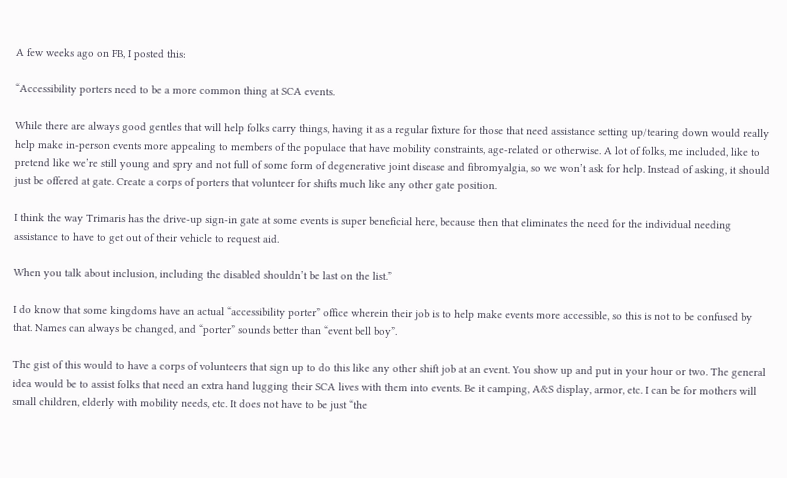A few weeks ago on FB, I posted this:

“Accessibility porters need to be a more common thing at SCA events.

While there are always good gentles that will help folks carry things, having it as a regular fixture for those that need assistance setting up/tearing down would really help make in-person events more appealing to members of the populace that have mobility constraints, age-related or otherwise. A lot of folks, me included, like to pretend like we’re still young and spry and not full of some form of degenerative joint disease and fibromyalgia, so we won’t ask for help. Instead of asking, it should just be offered at gate. Create a corps of porters that volunteer for shifts much like any other gate position.

I think the way Trimaris has the drive-up sign-in gate at some events is super beneficial here, because then that eliminates the need for the individual needing assistance to have to get out of their vehicle to request aid.

When you talk about inclusion, including the disabled shouldn’t be last on the list.”

I do know that some kingdoms have an actual “accessibility porter” office wherein their job is to help make events more accessible, so this is not to be confused by that. Names can always be changed, and “porter” sounds better than “event bell boy”.

The gist of this would to have a corps of volunteers that sign up to do this like any other shift job at an event. You show up and put in your hour or two. The general idea would be to assist folks that need an extra hand lugging their SCA lives with them into events. Be it camping, A&S display, armor, etc. I can be for mothers will small children, elderly with mobility needs, etc. It does not have to be just “the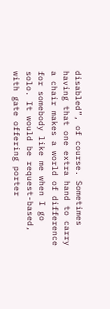disabled”, of course. Sometimes having that one extra hand to carry a chair makes a world of difference for somebody like me when I go solo. It would be request-based, with gate offering porter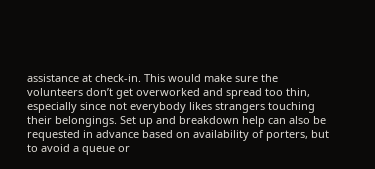assistance at check-in. This would make sure the volunteers don’t get overworked and spread too thin, especially since not everybody likes strangers touching their belongings. Set up and breakdown help can also be requested in advance based on availability of porters, but to avoid a queue or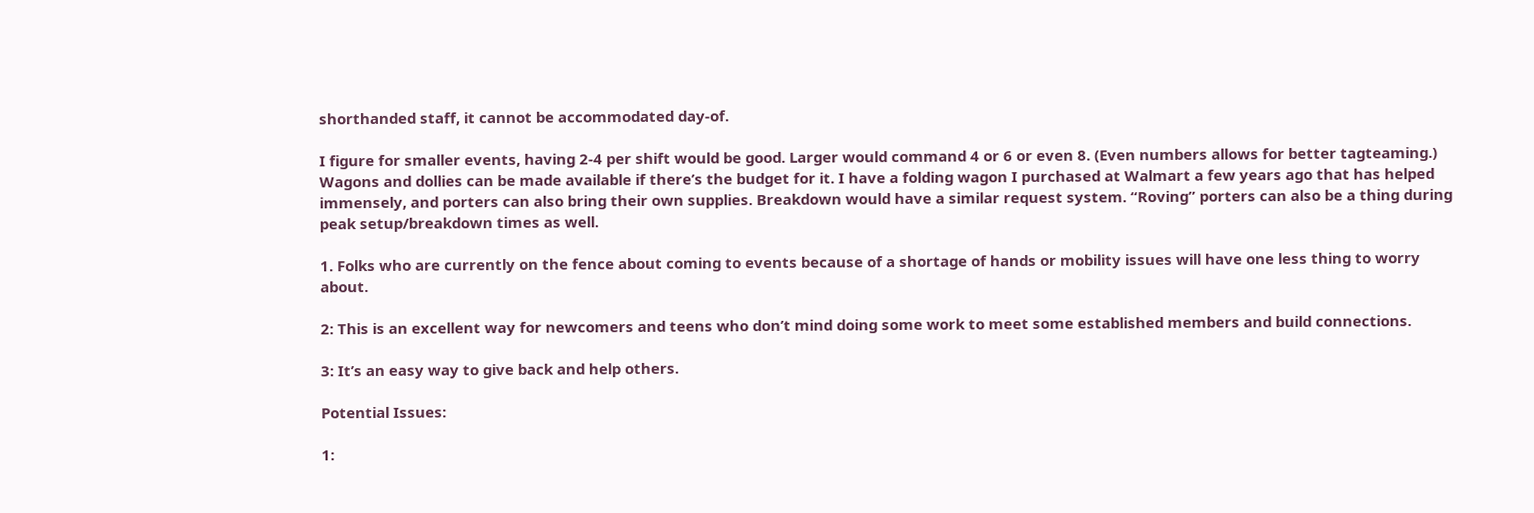shorthanded staff, it cannot be accommodated day-of.

I figure for smaller events, having 2-4 per shift would be good. Larger would command 4 or 6 or even 8. (Even numbers allows for better tagteaming.) Wagons and dollies can be made available if there’s the budget for it. I have a folding wagon I purchased at Walmart a few years ago that has helped immensely, and porters can also bring their own supplies. Breakdown would have a similar request system. “Roving” porters can also be a thing during peak setup/breakdown times as well.

1. Folks who are currently on the fence about coming to events because of a shortage of hands or mobility issues will have one less thing to worry about.

2: This is an excellent way for newcomers and teens who don’t mind doing some work to meet some established members and build connections.

3: It’s an easy way to give back and help others.

Potential Issues:

1: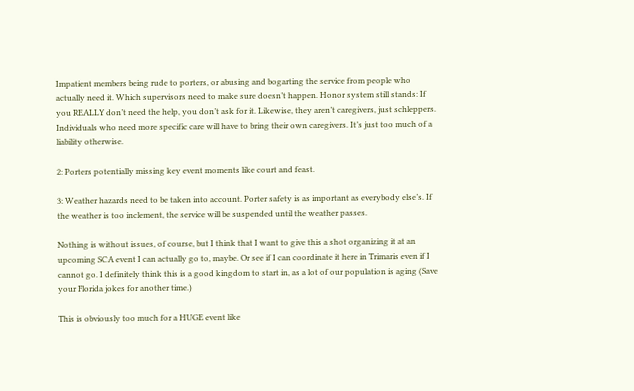Impatient members being rude to porters, or abusing and bogarting the service from people who actually need it. Which supervisors need to make sure doesn’t happen. Honor system still stands: If you REALLY don’t need the help, you don’t ask for it. Likewise, they aren’t caregivers, just schleppers. Individuals who need more specific care will have to bring their own caregivers. It’s just too much of a liability otherwise.

2: Porters potentially missing key event moments like court and feast.

3: Weather hazards need to be taken into account. Porter safety is as important as everybody else’s. If the weather is too inclement, the service will be suspended until the weather passes.

Nothing is without issues, of course, but I think that I want to give this a shot organizing it at an upcoming SCA event I can actually go to, maybe. Or see if I can coordinate it here in Trimaris even if I cannot go. I definitely think this is a good kingdom to start in, as a lot of our population is aging (Save your Florida jokes for another time.)

This is obviously too much for a HUGE event like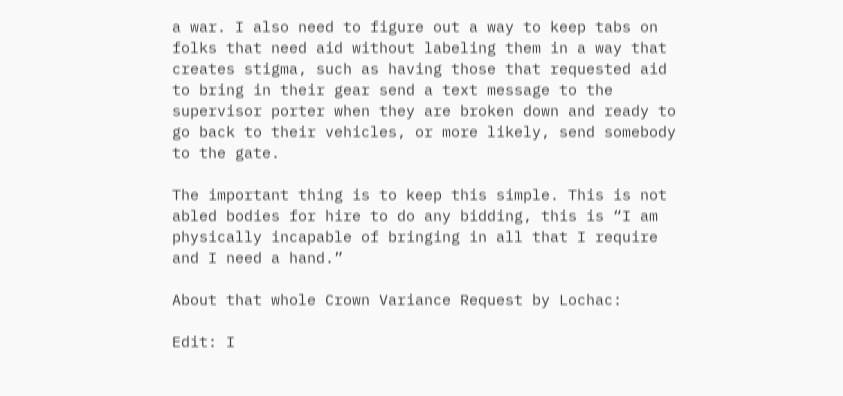a war. I also need to figure out a way to keep tabs on folks that need aid without labeling them in a way that creates stigma, such as having those that requested aid to bring in their gear send a text message to the supervisor porter when they are broken down and ready to go back to their vehicles, or more likely, send somebody to the gate.

The important thing is to keep this simple. This is not abled bodies for hire to do any bidding, this is “I am physically incapable of bringing in all that I require and I need a hand.”

About that whole Crown Variance Request by Lochac:

Edit: I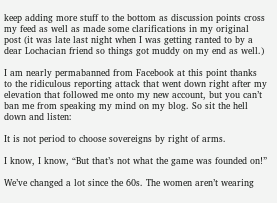keep adding more stuff to the bottom as discussion points cross my feed as well as made some clarifications in my original post (it was late last night when I was getting ranted to by a dear Lochacian friend so things got muddy on my end as well.)

I am nearly permabanned from Facebook at this point thanks to the ridiculous reporting attack that went down right after my elevation that followed me onto my new account, but you can’t ban me from speaking my mind on my blog. So sit the hell down and listen:

It is not period to choose sovereigns by right of arms.

I know, I know, “But that’s not what the game was founded on!”

We’ve changed a lot since the 60s. The women aren’t wearing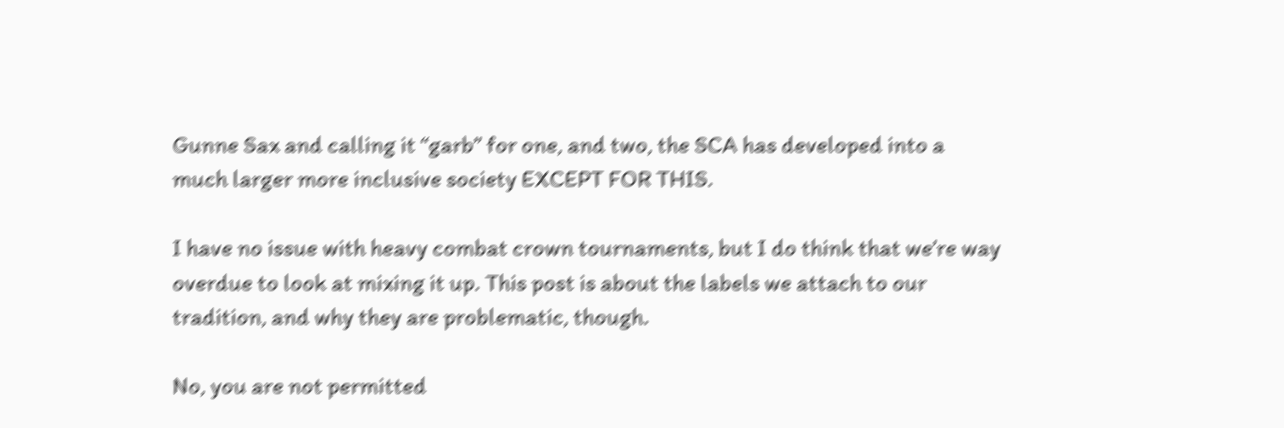Gunne Sax and calling it “garb” for one, and two, the SCA has developed into a much larger more inclusive society EXCEPT FOR THIS.

I have no issue with heavy combat crown tournaments, but I do think that we’re way overdue to look at mixing it up. This post is about the labels we attach to our tradition, and why they are problematic, though.

No, you are not permitted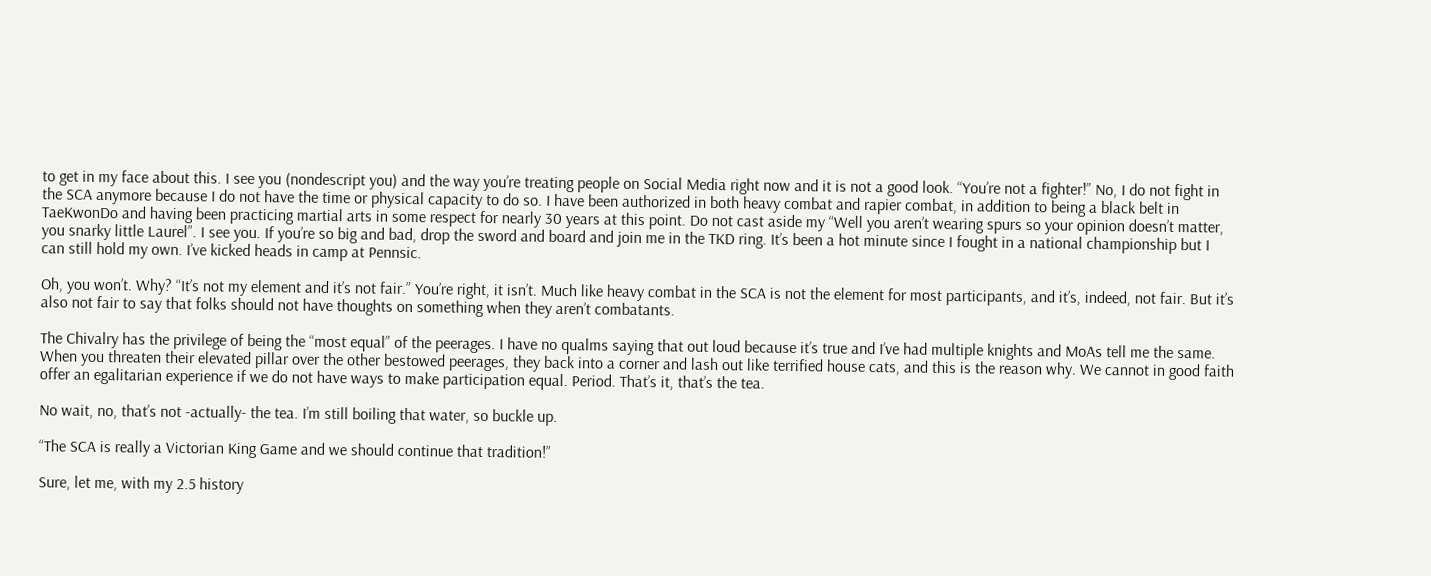to get in my face about this. I see you (nondescript you) and the way you’re treating people on Social Media right now and it is not a good look. “You’re not a fighter!” No, I do not fight in the SCA anymore because I do not have the time or physical capacity to do so. I have been authorized in both heavy combat and rapier combat, in addition to being a black belt in TaeKwonDo and having been practicing martial arts in some respect for nearly 30 years at this point. Do not cast aside my “Well you aren’t wearing spurs so your opinion doesn’t matter, you snarky little Laurel”. I see you. If you’re so big and bad, drop the sword and board and join me in the TKD ring. It’s been a hot minute since I fought in a national championship but I can still hold my own. I’ve kicked heads in camp at Pennsic.

Oh, you won’t. Why? “It’s not my element and it’s not fair.” You’re right, it isn’t. Much like heavy combat in the SCA is not the element for most participants, and it’s, indeed, not fair. But it’s also not fair to say that folks should not have thoughts on something when they aren’t combatants.

The Chivalry has the privilege of being the “most equal” of the peerages. I have no qualms saying that out loud because it’s true and I’ve had multiple knights and MoAs tell me the same. When you threaten their elevated pillar over the other bestowed peerages, they back into a corner and lash out like terrified house cats, and this is the reason why. We cannot in good faith offer an egalitarian experience if we do not have ways to make participation equal. Period. That’s it, that’s the tea.

No wait, no, that’s not -actually- the tea. I’m still boiling that water, so buckle up.

“The SCA is really a Victorian King Game and we should continue that tradition!”

Sure, let me, with my 2.5 history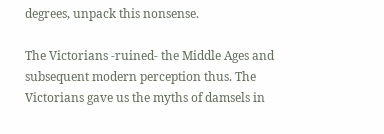degrees, unpack this nonsense.

The Victorians -ruined- the Middle Ages and subsequent modern perception thus. The Victorians gave us the myths of damsels in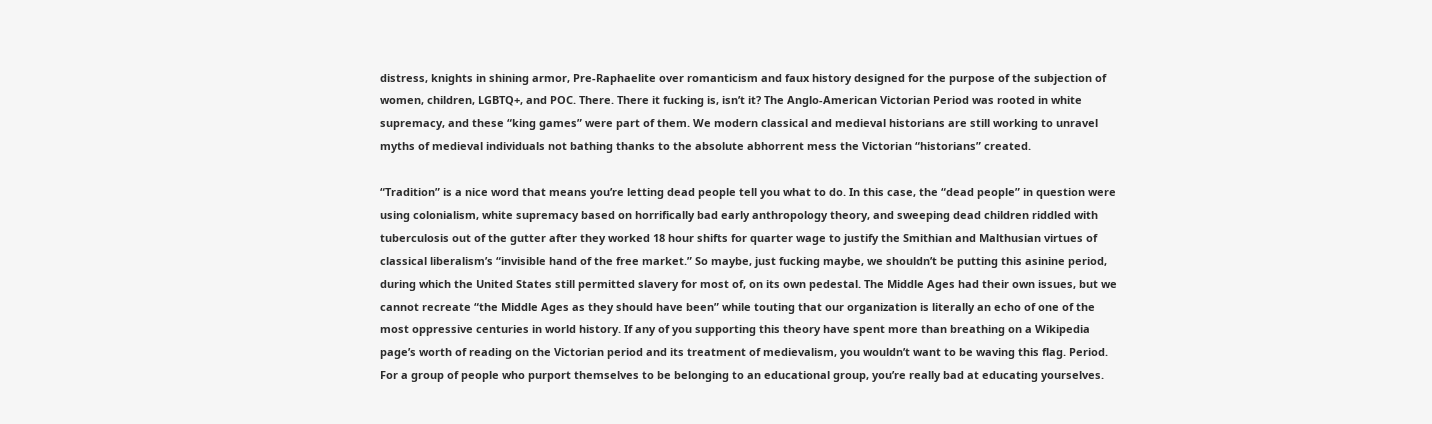distress, knights in shining armor, Pre-Raphaelite over romanticism and faux history designed for the purpose of the subjection of women, children, LGBTQ+, and POC. There. There it fucking is, isn’t it? The Anglo-American Victorian Period was rooted in white supremacy, and these “king games” were part of them. We modern classical and medieval historians are still working to unravel myths of medieval individuals not bathing thanks to the absolute abhorrent mess the Victorian “historians” created.

“Tradition” is a nice word that means you’re letting dead people tell you what to do. In this case, the “dead people” in question were using colonialism, white supremacy based on horrifically bad early anthropology theory, and sweeping dead children riddled with tuberculosis out of the gutter after they worked 18 hour shifts for quarter wage to justify the Smithian and Malthusian virtues of classical liberalism’s “invisible hand of the free market.” So maybe, just fucking maybe, we shouldn’t be putting this asinine period, during which the United States still permitted slavery for most of, on its own pedestal. The Middle Ages had their own issues, but we cannot recreate “the Middle Ages as they should have been” while touting that our organization is literally an echo of one of the most oppressive centuries in world history. If any of you supporting this theory have spent more than breathing on a Wikipedia page’s worth of reading on the Victorian period and its treatment of medievalism, you wouldn’t want to be waving this flag. Period. For a group of people who purport themselves to be belonging to an educational group, you’re really bad at educating yourselves.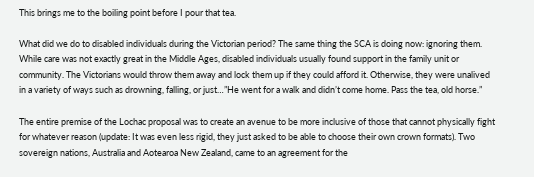This brings me to the boiling point before I pour that tea.

What did we do to disabled individuals during the Victorian period? The same thing the SCA is doing now: ignoring them. While care was not exactly great in the Middle Ages, disabled individuals usually found support in the family unit or community. The Victorians would throw them away and lock them up if they could afford it. Otherwise, they were unalived in a variety of ways such as drowning, falling, or just…”He went for a walk and didn’t come home. Pass the tea, old horse.”

The entire premise of the Lochac proposal was to create an avenue to be more inclusive of those that cannot physically fight for whatever reason (update: It was even less rigid, they just asked to be able to choose their own crown formats). Two sovereign nations, Australia and Aotearoa New Zealand, came to an agreement for the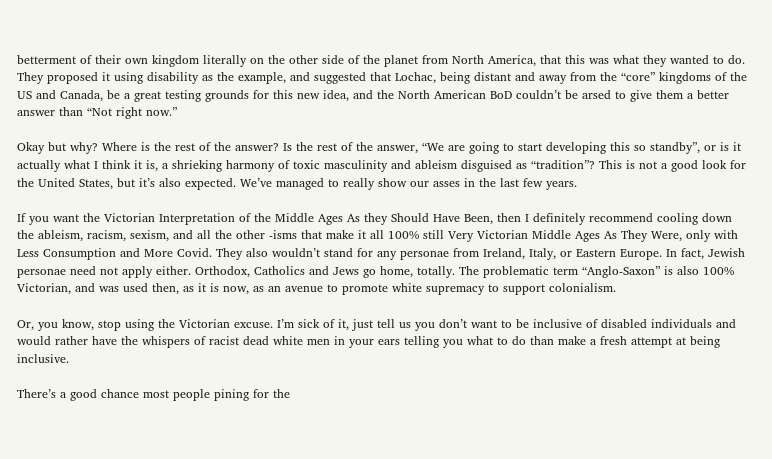betterment of their own kingdom literally on the other side of the planet from North America, that this was what they wanted to do. They proposed it using disability as the example, and suggested that Lochac, being distant and away from the “core” kingdoms of the US and Canada, be a great testing grounds for this new idea, and the North American BoD couldn’t be arsed to give them a better answer than “Not right now.”

Okay but why? Where is the rest of the answer? Is the rest of the answer, “We are going to start developing this so standby”, or is it actually what I think it is, a shrieking harmony of toxic masculinity and ableism disguised as “tradition”? This is not a good look for the United States, but it’s also expected. We’ve managed to really show our asses in the last few years.

If you want the Victorian Interpretation of the Middle Ages As they Should Have Been, then I definitely recommend cooling down the ableism, racism, sexism, and all the other -isms that make it all 100% still Very Victorian Middle Ages As They Were, only with Less Consumption and More Covid. They also wouldn’t stand for any personae from Ireland, Italy, or Eastern Europe. In fact, Jewish personae need not apply either. Orthodox, Catholics and Jews go home, totally. The problematic term “Anglo-Saxon” is also 100% Victorian, and was used then, as it is now, as an avenue to promote white supremacy to support colonialism.

Or, you know, stop using the Victorian excuse. I’m sick of it, just tell us you don’t want to be inclusive of disabled individuals and would rather have the whispers of racist dead white men in your ears telling you what to do than make a fresh attempt at being inclusive.

There’s a good chance most people pining for the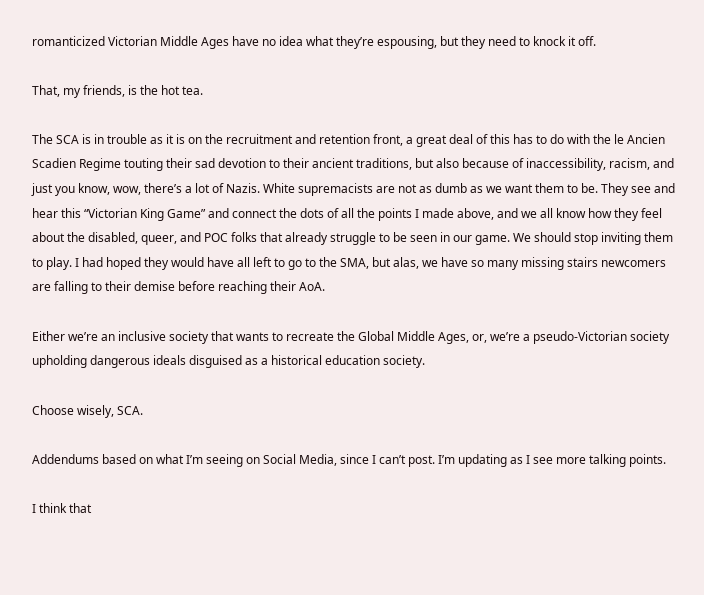romanticized Victorian Middle Ages have no idea what they’re espousing, but they need to knock it off.

That, my friends, is the hot tea.

The SCA is in trouble as it is on the recruitment and retention front, a great deal of this has to do with the le Ancien Scadien Regime touting their sad devotion to their ancient traditions, but also because of inaccessibility, racism, and just you know, wow, there’s a lot of Nazis. White supremacists are not as dumb as we want them to be. They see and hear this “Victorian King Game” and connect the dots of all the points I made above, and we all know how they feel about the disabled, queer, and POC folks that already struggle to be seen in our game. We should stop inviting them to play. I had hoped they would have all left to go to the SMA, but alas, we have so many missing stairs newcomers are falling to their demise before reaching their AoA.

Either we’re an inclusive society that wants to recreate the Global Middle Ages, or, we’re a pseudo-Victorian society upholding dangerous ideals disguised as a historical education society.

Choose wisely, SCA.

Addendums based on what I’m seeing on Social Media, since I can’t post. I’m updating as I see more talking points.

I think that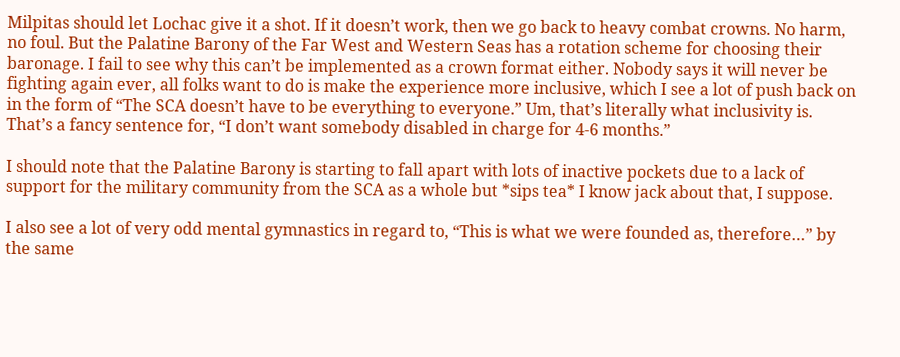Milpitas should let Lochac give it a shot. If it doesn’t work, then we go back to heavy combat crowns. No harm, no foul. But the Palatine Barony of the Far West and Western Seas has a rotation scheme for choosing their baronage. I fail to see why this can’t be implemented as a crown format either. Nobody says it will never be fighting again ever, all folks want to do is make the experience more inclusive, which I see a lot of push back on in the form of “The SCA doesn’t have to be everything to everyone.” Um, that’s literally what inclusivity is. That’s a fancy sentence for, “I don’t want somebody disabled in charge for 4-6 months.”

I should note that the Palatine Barony is starting to fall apart with lots of inactive pockets due to a lack of support for the military community from the SCA as a whole but *sips tea* I know jack about that, I suppose.

I also see a lot of very odd mental gymnastics in regard to, “This is what we were founded as, therefore…” by the same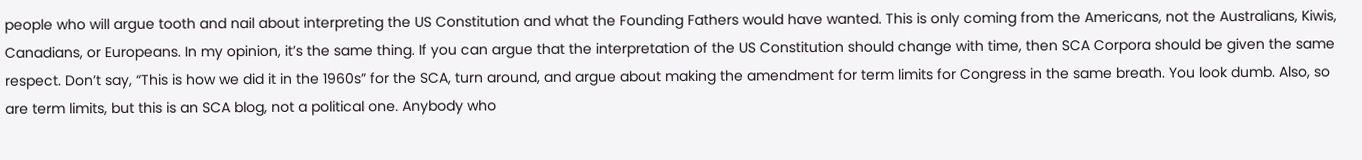people who will argue tooth and nail about interpreting the US Constitution and what the Founding Fathers would have wanted. This is only coming from the Americans, not the Australians, Kiwis, Canadians, or Europeans. In my opinion, it’s the same thing. If you can argue that the interpretation of the US Constitution should change with time, then SCA Corpora should be given the same respect. Don’t say, “This is how we did it in the 1960s” for the SCA, turn around, and argue about making the amendment for term limits for Congress in the same breath. You look dumb. Also, so are term limits, but this is an SCA blog, not a political one. Anybody who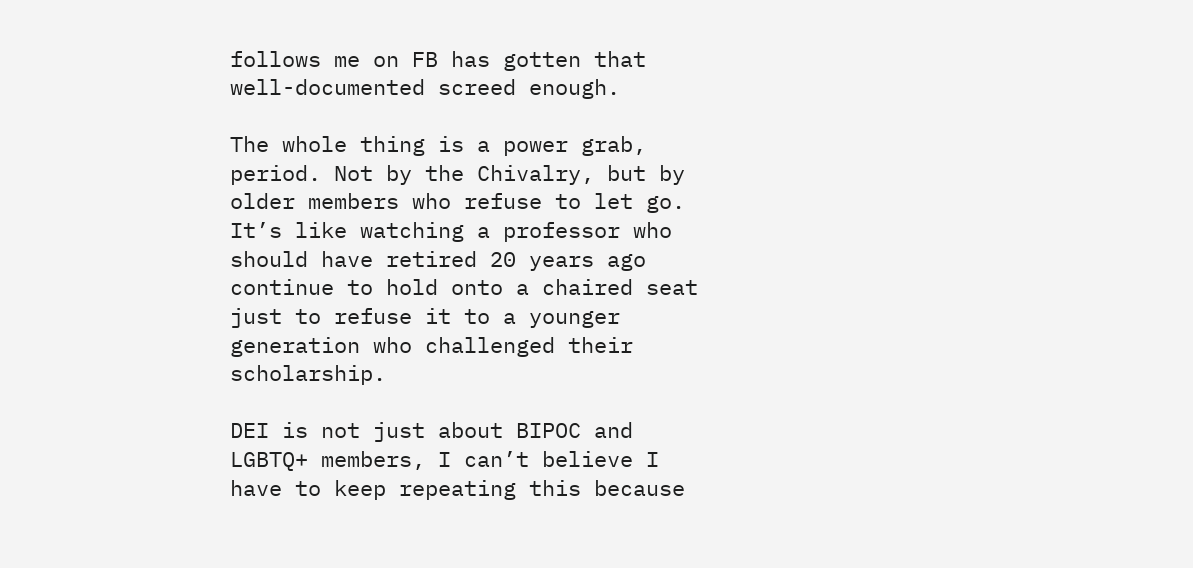follows me on FB has gotten that well-documented screed enough.

The whole thing is a power grab, period. Not by the Chivalry, but by older members who refuse to let go. It’s like watching a professor who should have retired 20 years ago continue to hold onto a chaired seat just to refuse it to a younger generation who challenged their scholarship.

DEI is not just about BIPOC and LGBTQ+ members, I can’t believe I have to keep repeating this because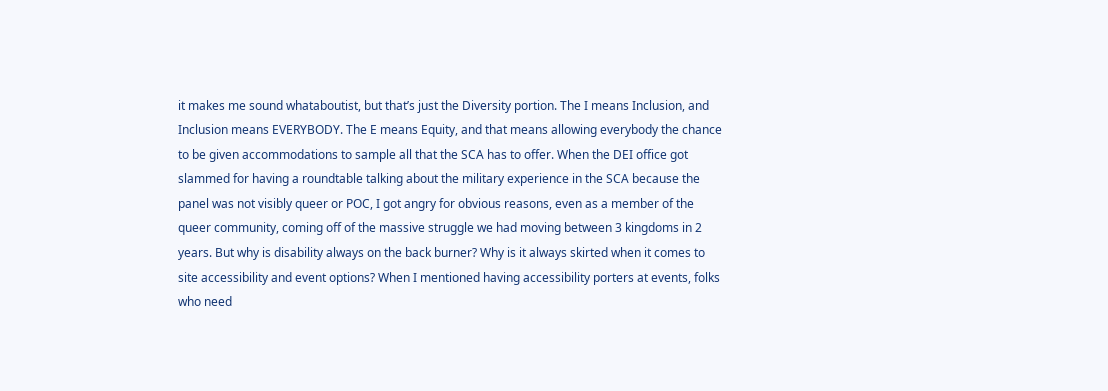it makes me sound whataboutist, but that’s just the Diversity portion. The I means Inclusion, and Inclusion means EVERYBODY. The E means Equity, and that means allowing everybody the chance to be given accommodations to sample all that the SCA has to offer. When the DEI office got slammed for having a roundtable talking about the military experience in the SCA because the panel was not visibly queer or POC, I got angry for obvious reasons, even as a member of the queer community, coming off of the massive struggle we had moving between 3 kingdoms in 2 years. But why is disability always on the back burner? Why is it always skirted when it comes to site accessibility and event options? When I mentioned having accessibility porters at events, folks who need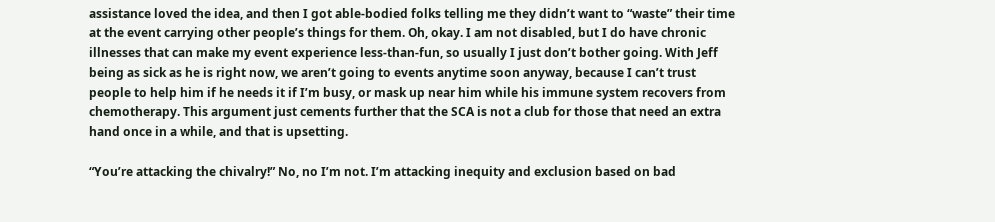assistance loved the idea, and then I got able-bodied folks telling me they didn’t want to “waste” their time at the event carrying other people’s things for them. Oh, okay. I am not disabled, but I do have chronic illnesses that can make my event experience less-than-fun, so usually I just don’t bother going. With Jeff being as sick as he is right now, we aren’t going to events anytime soon anyway, because I can’t trust people to help him if he needs it if I’m busy, or mask up near him while his immune system recovers from chemotherapy. This argument just cements further that the SCA is not a club for those that need an extra hand once in a while, and that is upsetting.

“You’re attacking the chivalry!” No, no I’m not. I’m attacking inequity and exclusion based on bad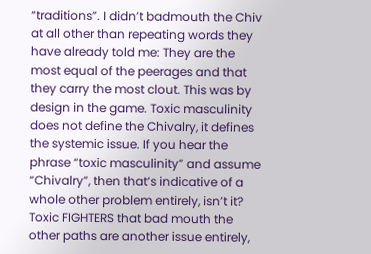“traditions”. I didn’t badmouth the Chiv at all other than repeating words they have already told me: They are the most equal of the peerages and that they carry the most clout. This was by design in the game. Toxic masculinity does not define the Chivalry, it defines the systemic issue. If you hear the phrase “toxic masculinity” and assume “Chivalry”, then that’s indicative of a whole other problem entirely, isn’t it? Toxic FIGHTERS that bad mouth the other paths are another issue entirely,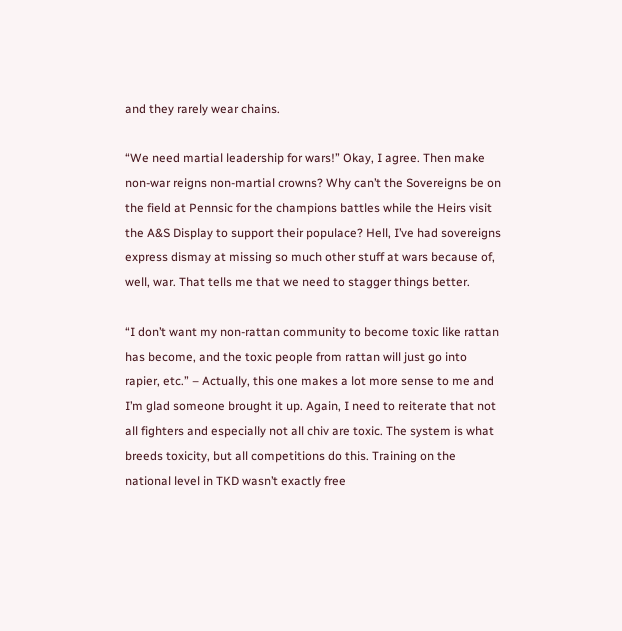and they rarely wear chains.

“We need martial leadership for wars!” Okay, I agree. Then make non-war reigns non-martial crowns? Why can’t the Sovereigns be on the field at Pennsic for the champions battles while the Heirs visit the A&S Display to support their populace? Hell, I’ve had sovereigns express dismay at missing so much other stuff at wars because of, well, war. That tells me that we need to stagger things better.

“I don’t want my non-rattan community to become toxic like rattan has become, and the toxic people from rattan will just go into rapier, etc.” – Actually, this one makes a lot more sense to me and I’m glad someone brought it up. Again, I need to reiterate that not all fighters and especially not all chiv are toxic. The system is what breeds toxicity, but all competitions do this. Training on the national level in TKD wasn’t exactly free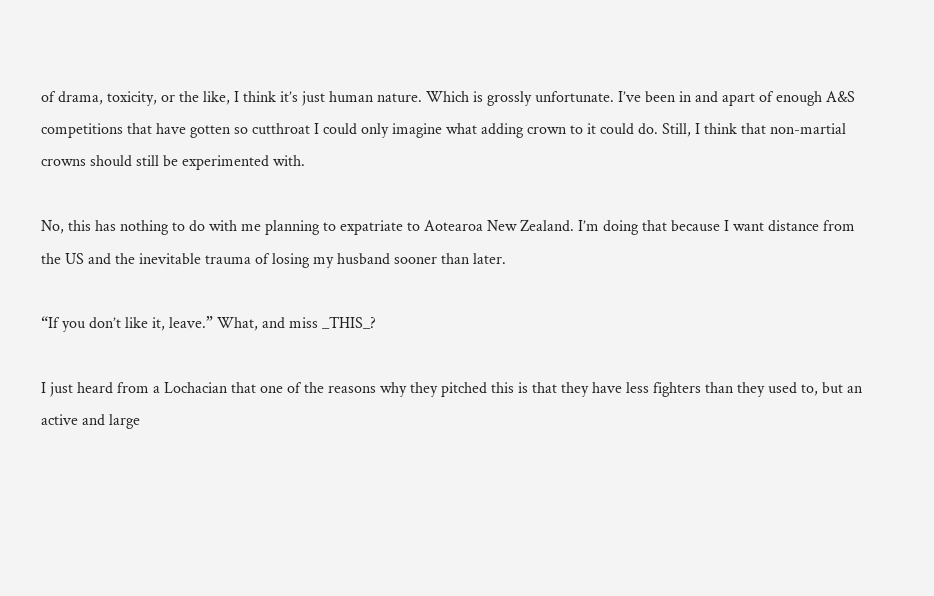of drama, toxicity, or the like, I think it’s just human nature. Which is grossly unfortunate. I’ve been in and apart of enough A&S competitions that have gotten so cutthroat I could only imagine what adding crown to it could do. Still, I think that non-martial crowns should still be experimented with.

No, this has nothing to do with me planning to expatriate to Aotearoa New Zealand. I’m doing that because I want distance from the US and the inevitable trauma of losing my husband sooner than later.

“If you don’t like it, leave.” What, and miss _THIS_?

I just heard from a Lochacian that one of the reasons why they pitched this is that they have less fighters than they used to, but an active and large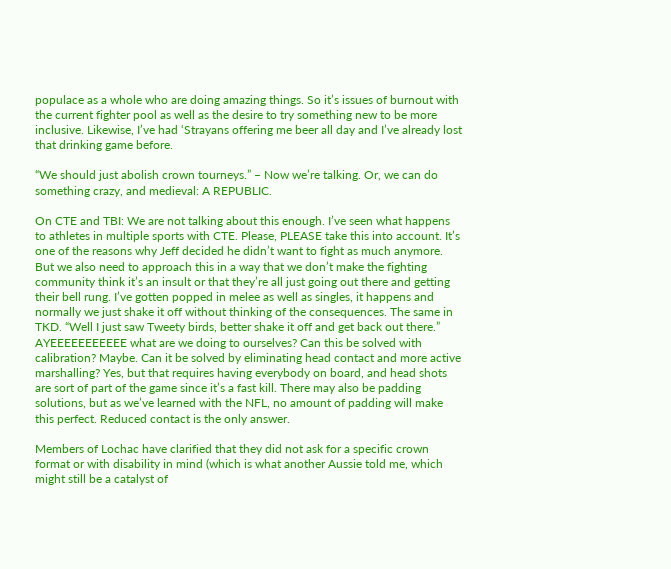populace as a whole who are doing amazing things. So it’s issues of burnout with the current fighter pool as well as the desire to try something new to be more inclusive. Likewise, I’ve had ‘Strayans offering me beer all day and I’ve already lost that drinking game before.

“We should just abolish crown tourneys.” – Now we’re talking. Or, we can do something crazy, and medieval: A REPUBLIC.

On CTE and TBI: We are not talking about this enough. I’ve seen what happens to athletes in multiple sports with CTE. Please, PLEASE take this into account. It’s one of the reasons why Jeff decided he didn’t want to fight as much anymore. But we also need to approach this in a way that we don’t make the fighting community think it’s an insult or that they’re all just going out there and getting their bell rung. I’ve gotten popped in melee as well as singles, it happens and normally we just shake it off without thinking of the consequences. The same in TKD. “Well I just saw Tweety birds, better shake it off and get back out there.” AYEEEEEEEEEEE what are we doing to ourselves? Can this be solved with calibration? Maybe. Can it be solved by eliminating head contact and more active marshalling? Yes, but that requires having everybody on board, and head shots are sort of part of the game since it’s a fast kill. There may also be padding solutions, but as we’ve learned with the NFL, no amount of padding will make this perfect. Reduced contact is the only answer.

Members of Lochac have clarified that they did not ask for a specific crown format or with disability in mind (which is what another Aussie told me, which might still be a catalyst of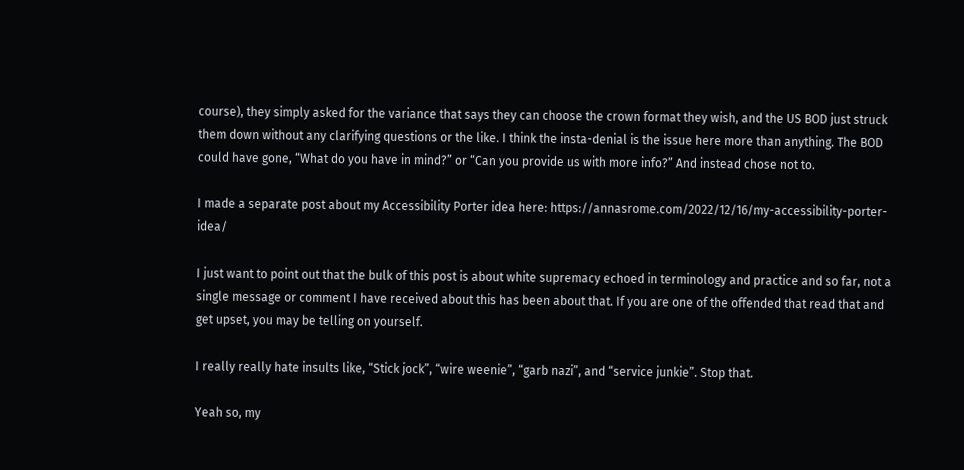course), they simply asked for the variance that says they can choose the crown format they wish, and the US BOD just struck them down without any clarifying questions or the like. I think the insta-denial is the issue here more than anything. The BOD could have gone, “What do you have in mind?” or “Can you provide us with more info?” And instead chose not to.

I made a separate post about my Accessibility Porter idea here: https://annasrome.com/2022/12/16/my-accessibility-porter-idea/

I just want to point out that the bulk of this post is about white supremacy echoed in terminology and practice and so far, not a single message or comment I have received about this has been about that. If you are one of the offended that read that and get upset, you may be telling on yourself.

I really really hate insults like, “Stick jock”, “wire weenie”, “garb nazi”, and “service junkie”. Stop that.

Yeah so, my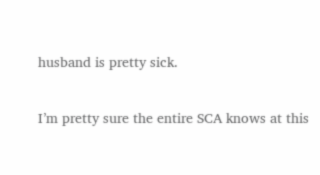husband is pretty sick.

I’m pretty sure the entire SCA knows at this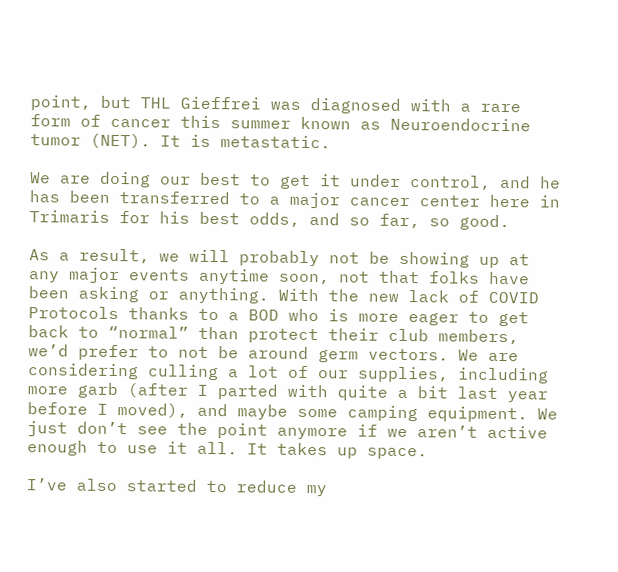point, but THL Gieffrei was diagnosed with a rare form of cancer this summer known as Neuroendocrine tumor (NET). It is metastatic.

We are doing our best to get it under control, and he has been transferred to a major cancer center here in Trimaris for his best odds, and so far, so good.

As a result, we will probably not be showing up at any major events anytime soon, not that folks have been asking or anything. With the new lack of COVID Protocols thanks to a BOD who is more eager to get back to “normal” than protect their club members, we’d prefer to not be around germ vectors. We are considering culling a lot of our supplies, including more garb (after I parted with quite a bit last year before I moved), and maybe some camping equipment. We just don’t see the point anymore if we aren’t active enough to use it all. It takes up space.

I’ve also started to reduce my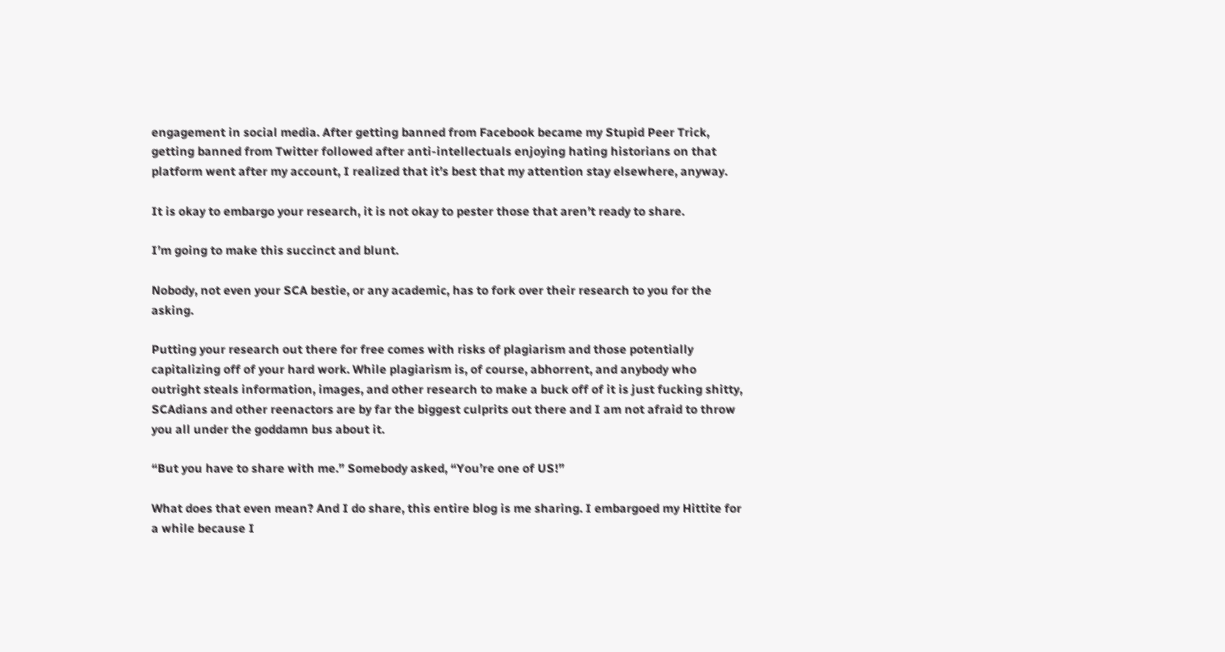engagement in social media. After getting banned from Facebook became my Stupid Peer Trick, getting banned from Twitter followed after anti-intellectuals enjoying hating historians on that platform went after my account, I realized that it’s best that my attention stay elsewhere, anyway.

It is okay to embargo your research, it is not okay to pester those that aren’t ready to share.

I’m going to make this succinct and blunt.

Nobody, not even your SCA bestie, or any academic, has to fork over their research to you for the asking.

Putting your research out there for free comes with risks of plagiarism and those potentially capitalizing off of your hard work. While plagiarism is, of course, abhorrent, and anybody who outright steals information, images, and other research to make a buck off of it is just fucking shitty, SCAdians and other reenactors are by far the biggest culprits out there and I am not afraid to throw you all under the goddamn bus about it.

“But you have to share with me.” Somebody asked, “You’re one of US!”

What does that even mean? And I do share, this entire blog is me sharing. I embargoed my Hittite for a while because I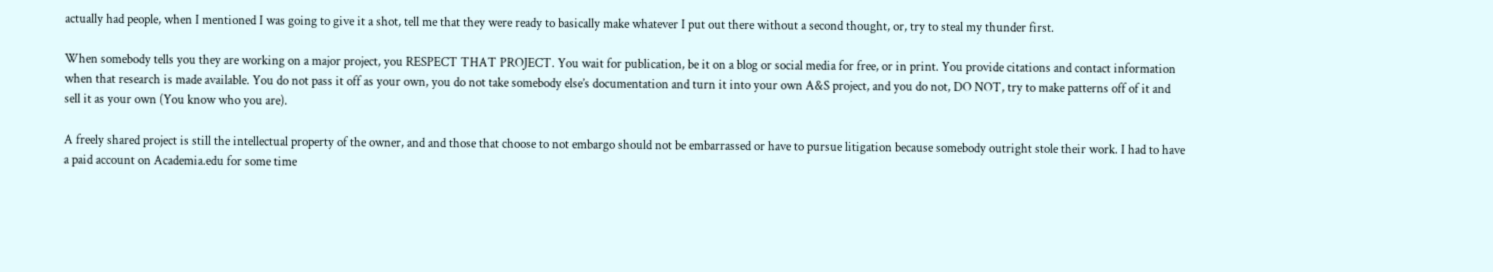actually had people, when I mentioned I was going to give it a shot, tell me that they were ready to basically make whatever I put out there without a second thought, or, try to steal my thunder first.

When somebody tells you they are working on a major project, you RESPECT THAT PROJECT. You wait for publication, be it on a blog or social media for free, or in print. You provide citations and contact information when that research is made available. You do not pass it off as your own, you do not take somebody else’s documentation and turn it into your own A&S project, and you do not, DO NOT, try to make patterns off of it and sell it as your own (You know who you are).

A freely shared project is still the intellectual property of the owner, and and those that choose to not embargo should not be embarrassed or have to pursue litigation because somebody outright stole their work. I had to have a paid account on Academia.edu for some time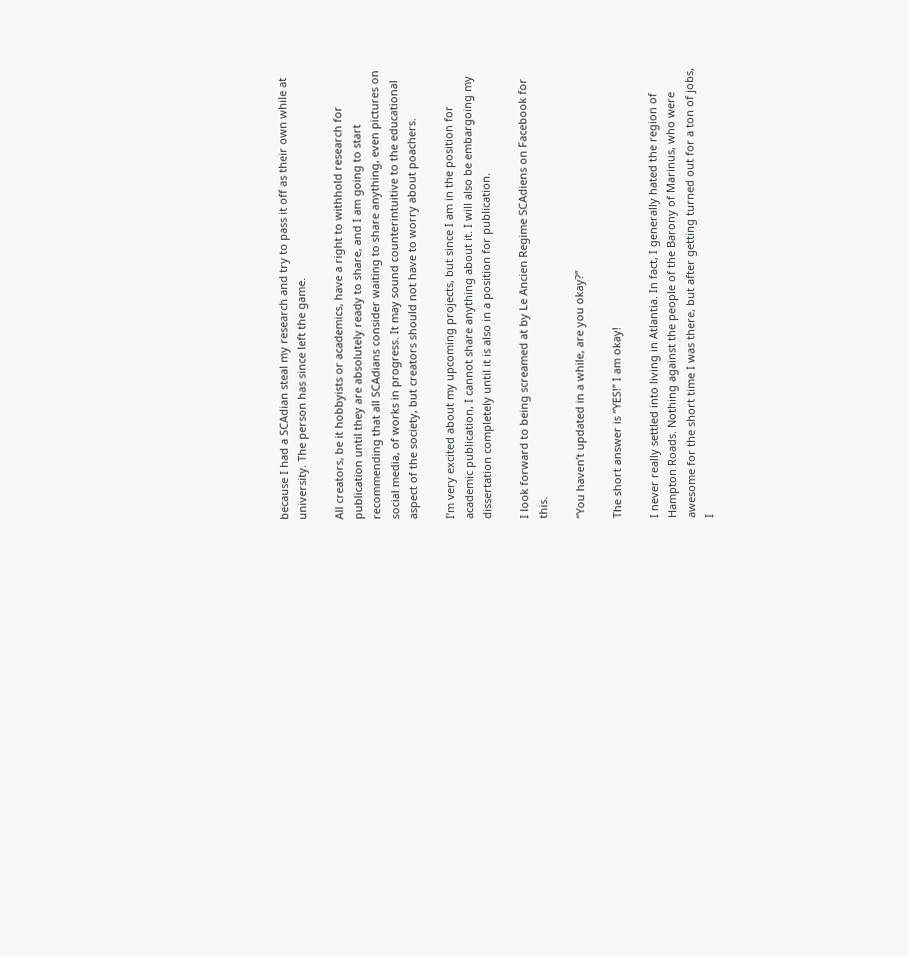because I had a SCAdian steal my research and try to pass it off as their own while at university. The person has since left the game.

All creators, be it hobbyists or academics, have a right to withhold research for publication until they are absolutely ready to share, and I am going to start recommending that all SCAdians consider waiting to share anything, even pictures on social media, of works in progress. It may sound counterintuitive to the educational aspect of the society, but creators should not have to worry about poachers.

I’m very excited about my upcoming projects, but since I am in the position for academic publication, I cannot share anything about it. I will also be embargoing my dissertation completely until it is also in a position for publication.

I look forward to being screamed at by Le Ancien Regime SCAdiens on Facebook for this.

“You haven’t updated in a while, are you okay?”

The short answer is “YES!” I am okay!

I never really settled into living in Atlantia. In fact, I generally hated the region of Hampton Roads. Nothing against the people of the Barony of Marinus, who were awesome for the short time I was there, but after getting turned out for a ton of jobs, I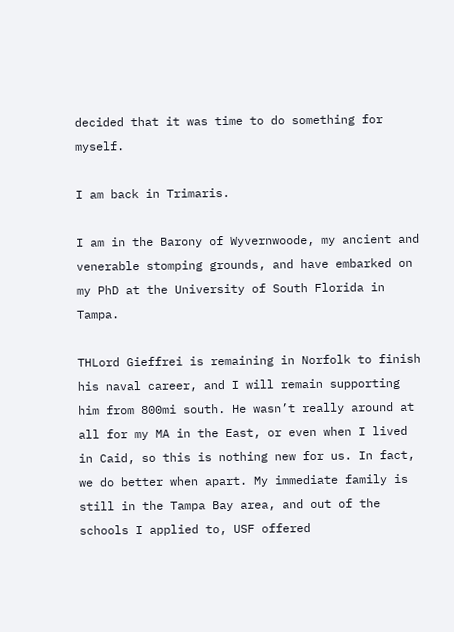decided that it was time to do something for myself.

I am back in Trimaris.

I am in the Barony of Wyvernwoode, my ancient and venerable stomping grounds, and have embarked on my PhD at the University of South Florida in Tampa.

THLord Gieffrei is remaining in Norfolk to finish his naval career, and I will remain supporting him from 800mi south. He wasn’t really around at all for my MA in the East, or even when I lived in Caid, so this is nothing new for us. In fact, we do better when apart. My immediate family is still in the Tampa Bay area, and out of the schools I applied to, USF offered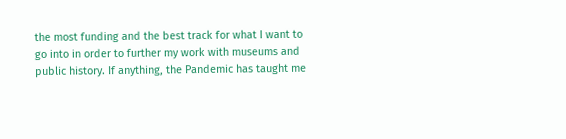the most funding and the best track for what I want to go into in order to further my work with museums and public history. If anything, the Pandemic has taught me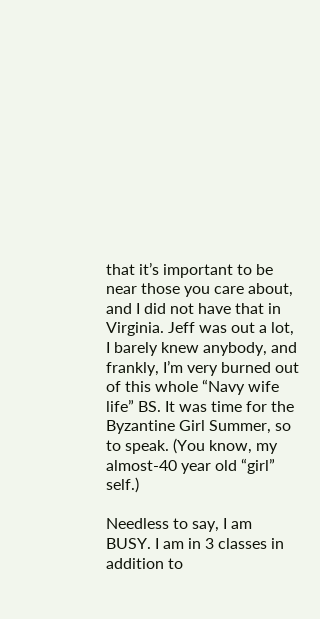that it’s important to be near those you care about, and I did not have that in Virginia. Jeff was out a lot, I barely knew anybody, and frankly, I’m very burned out of this whole “Navy wife life” BS. It was time for the Byzantine Girl Summer, so to speak. (You know, my almost-40 year old “girl” self.)

Needless to say, I am BUSY. I am in 3 classes in addition to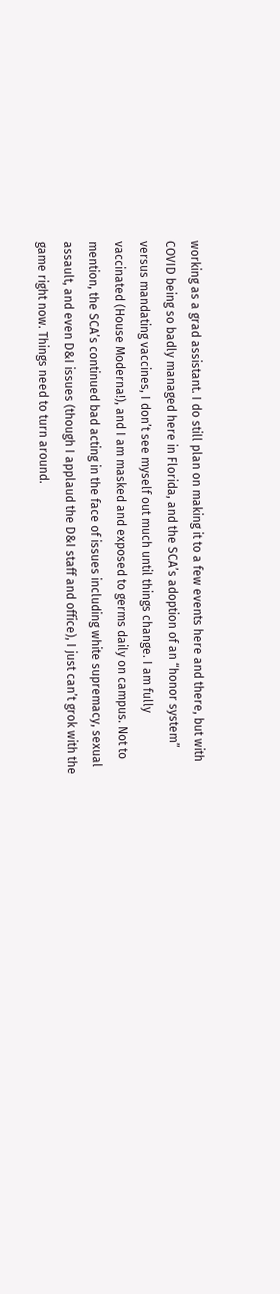working as a grad assistant. I do still plan on making it to a few events here and there, but with COVID being so badly managed here in Florida, and the SCA’s adoption of an “honor system” versus mandating vaccines, I don’t see myself out much until things change. I am fully vaccinated (House Moderna!), and I am masked and exposed to germs daily on campus. Not to mention, the SCA’s continued bad acting in the face of issues including white supremacy, sexual assault, and even D&I issues (though I applaud the D&I staff and office), I just can’t grok with the game right now. Things need to turn around.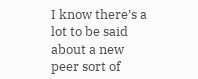I know there’s a lot to be said about a new peer sort of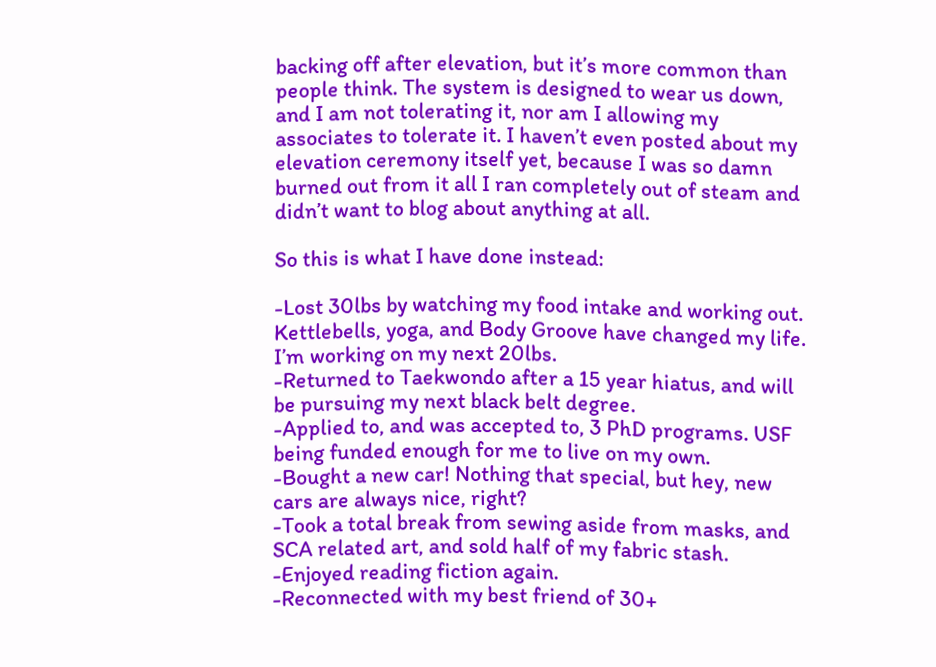backing off after elevation, but it’s more common than people think. The system is designed to wear us down, and I am not tolerating it, nor am I allowing my associates to tolerate it. I haven’t even posted about my elevation ceremony itself yet, because I was so damn burned out from it all I ran completely out of steam and didn’t want to blog about anything at all.

So this is what I have done instead:

-Lost 30lbs by watching my food intake and working out. Kettlebells, yoga, and Body Groove have changed my life. I’m working on my next 20lbs.
-Returned to Taekwondo after a 15 year hiatus, and will be pursuing my next black belt degree.
-Applied to, and was accepted to, 3 PhD programs. USF being funded enough for me to live on my own.
-Bought a new car! Nothing that special, but hey, new cars are always nice, right?
-Took a total break from sewing aside from masks, and SCA related art, and sold half of my fabric stash.
-Enjoyed reading fiction again.
-Reconnected with my best friend of 30+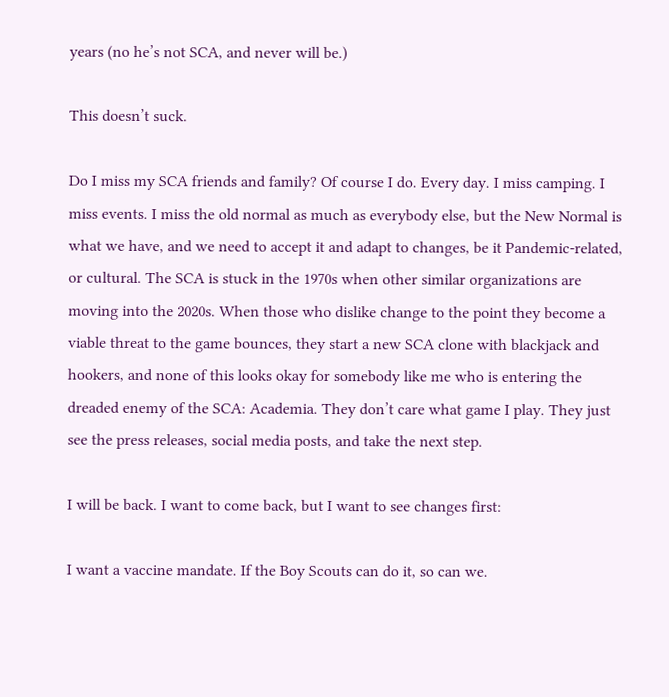years (no he’s not SCA, and never will be.)

This doesn’t suck.

Do I miss my SCA friends and family? Of course I do. Every day. I miss camping. I miss events. I miss the old normal as much as everybody else, but the New Normal is what we have, and we need to accept it and adapt to changes, be it Pandemic-related, or cultural. The SCA is stuck in the 1970s when other similar organizations are moving into the 2020s. When those who dislike change to the point they become a viable threat to the game bounces, they start a new SCA clone with blackjack and hookers, and none of this looks okay for somebody like me who is entering the dreaded enemy of the SCA: Academia. They don’t care what game I play. They just see the press releases, social media posts, and take the next step.

I will be back. I want to come back, but I want to see changes first:

I want a vaccine mandate. If the Boy Scouts can do it, so can we.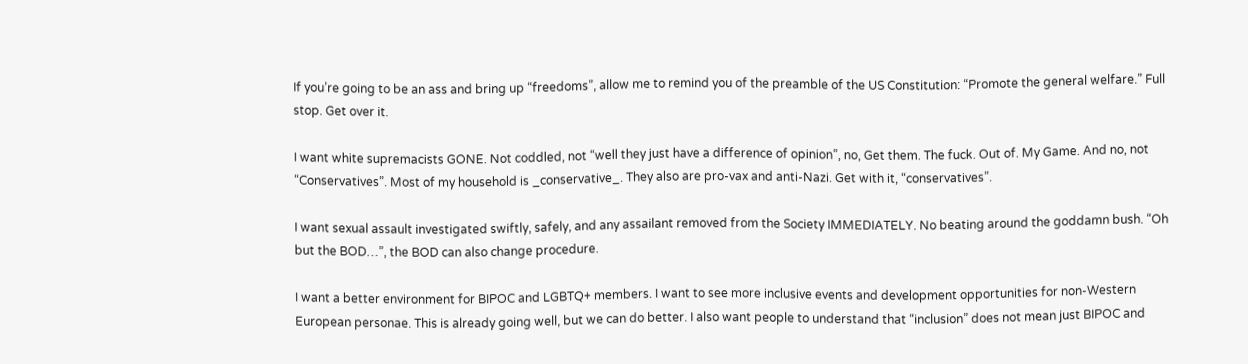If you’re going to be an ass and bring up “freedoms”, allow me to remind you of the preamble of the US Constitution: “Promote the general welfare.” Full stop. Get over it.

I want white supremacists GONE. Not coddled, not “well they just have a difference of opinion”, no, Get them. The fuck. Out of. My Game. And no, not “Conservatives”. Most of my household is _conservative_. They also are pro-vax and anti-Nazi. Get with it, “conservatives”.

I want sexual assault investigated swiftly, safely, and any assailant removed from the Society IMMEDIATELY. No beating around the goddamn bush. “Oh but the BOD…”, the BOD can also change procedure.

I want a better environment for BIPOC and LGBTQ+ members. I want to see more inclusive events and development opportunities for non-Western European personae. This is already going well, but we can do better. I also want people to understand that “inclusion” does not mean just BIPOC and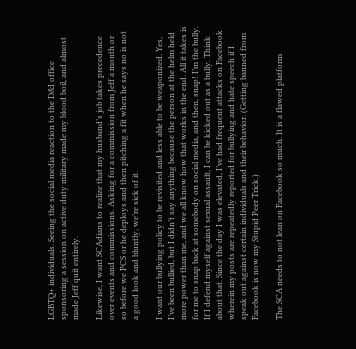LGBTQ+ individuals. Seeing the social media reaction to the D&I office sponsoring a session on active duty military made my blood boil, and almost made Jeff quit entirely.

Likewise, I want SCAdians to realize that my husband’s job takes precedence over events and commissions. Asking for a commission from Jeff a month or so before we PCS or he deploys and then pitching a fit when he says no is not a good look and bluntly, we’re sick of it.

I want our bullying policy to be revisited and less able to be weaponized. Yes, I’ve been bullied, but I didn’t say anything because the person at the helm held more power than me, and we all know how that works in the end. All it takes is for me to snap back at somebody on social media, and then, snap! I’m the bully. If I defend myself against sexual assault, I can be kicked out as a bully. Think about that. Since the day I was elevated, I’ve had frequent attacks on Facebook wherein my posts are repeatedly reported for bullying and hate speech if I speak out against certain individuals and their behavior. (Getting banned from Facebook is now my Stupid Peer Trick.)

The SCA needs to not lean on Facebook so much. It is a flawed platform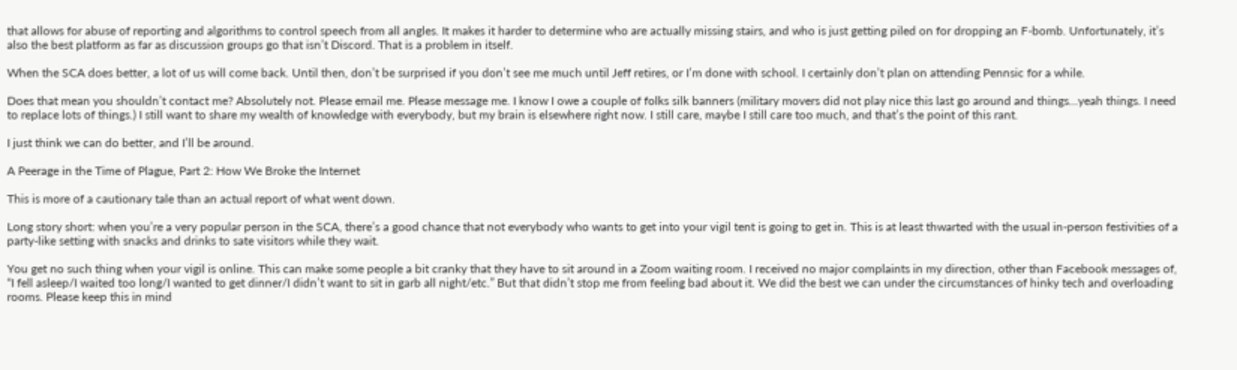that allows for abuse of reporting and algorithms to control speech from all angles. It makes it harder to determine who are actually missing stairs, and who is just getting piled on for dropping an F-bomb. Unfortunately, it’s also the best platform as far as discussion groups go that isn’t Discord. That is a problem in itself.

When the SCA does better, a lot of us will come back. Until then, don’t be surprised if you don’t see me much until Jeff retires, or I’m done with school. I certainly don’t plan on attending Pennsic for a while.

Does that mean you shouldn’t contact me? Absolutely not. Please email me. Please message me. I know I owe a couple of folks silk banners (military movers did not play nice this last go around and things…yeah things. I need to replace lots of things.) I still want to share my wealth of knowledge with everybody, but my brain is elsewhere right now. I still care, maybe I still care too much, and that’s the point of this rant.

I just think we can do better, and I’ll be around.

A Peerage in the Time of Plague, Part 2: How We Broke the Internet

This is more of a cautionary tale than an actual report of what went down.

Long story short: when you’re a very popular person in the SCA, there’s a good chance that not everybody who wants to get into your vigil tent is going to get in. This is at least thwarted with the usual in-person festivities of a party-like setting with snacks and drinks to sate visitors while they wait.

You get no such thing when your vigil is online. This can make some people a bit cranky that they have to sit around in a Zoom waiting room. I received no major complaints in my direction, other than Facebook messages of, “I fell asleep/I waited too long/I wanted to get dinner/I didn’t want to sit in garb all night/etc.” But that didn’t stop me from feeling bad about it. We did the best we can under the circumstances of hinky tech and overloading rooms. Please keep this in mind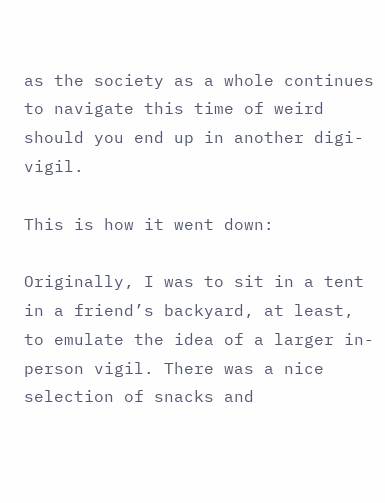as the society as a whole continues to navigate this time of weird should you end up in another digi-vigil.

This is how it went down:

Originally, I was to sit in a tent in a friend’s backyard, at least, to emulate the idea of a larger in-person vigil. There was a nice selection of snacks and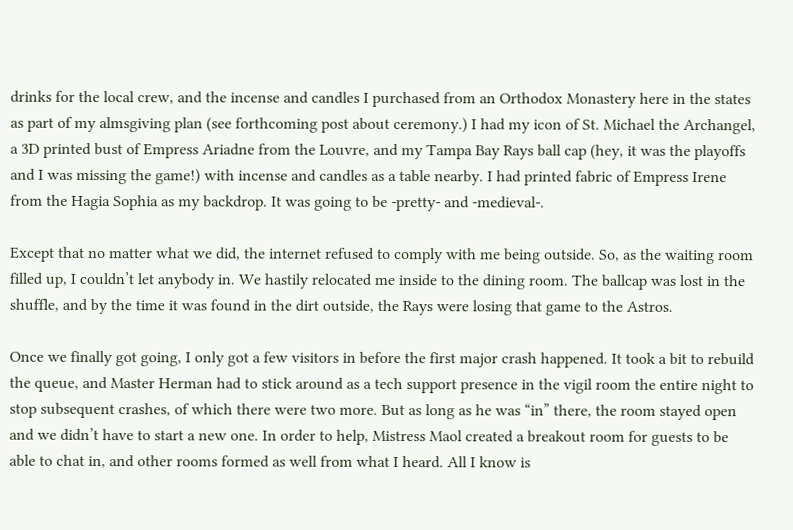drinks for the local crew, and the incense and candles I purchased from an Orthodox Monastery here in the states as part of my almsgiving plan (see forthcoming post about ceremony.) I had my icon of St. Michael the Archangel, a 3D printed bust of Empress Ariadne from the Louvre, and my Tampa Bay Rays ball cap (hey, it was the playoffs and I was missing the game!) with incense and candles as a table nearby. I had printed fabric of Empress Irene from the Hagia Sophia as my backdrop. It was going to be -pretty- and -medieval-.

Except that no matter what we did, the internet refused to comply with me being outside. So, as the waiting room filled up, I couldn’t let anybody in. We hastily relocated me inside to the dining room. The ballcap was lost in the shuffle, and by the time it was found in the dirt outside, the Rays were losing that game to the Astros.

Once we finally got going, I only got a few visitors in before the first major crash happened. It took a bit to rebuild the queue, and Master Herman had to stick around as a tech support presence in the vigil room the entire night to stop subsequent crashes, of which there were two more. But as long as he was “in” there, the room stayed open and we didn’t have to start a new one. In order to help, Mistress Maol created a breakout room for guests to be able to chat in, and other rooms formed as well from what I heard. All I know is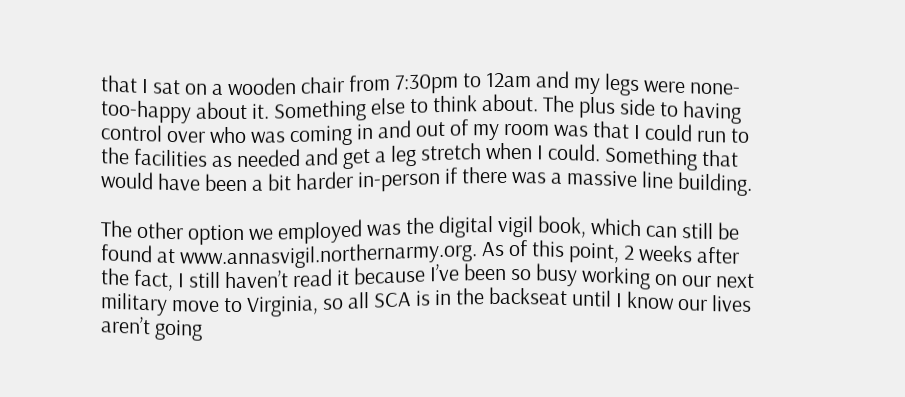that I sat on a wooden chair from 7:30pm to 12am and my legs were none-too-happy about it. Something else to think about. The plus side to having control over who was coming in and out of my room was that I could run to the facilities as needed and get a leg stretch when I could. Something that would have been a bit harder in-person if there was a massive line building.

The other option we employed was the digital vigil book, which can still be found at www.annasvigil.northernarmy.org. As of this point, 2 weeks after the fact, I still haven’t read it because I’ve been so busy working on our next military move to Virginia, so all SCA is in the backseat until I know our lives aren’t going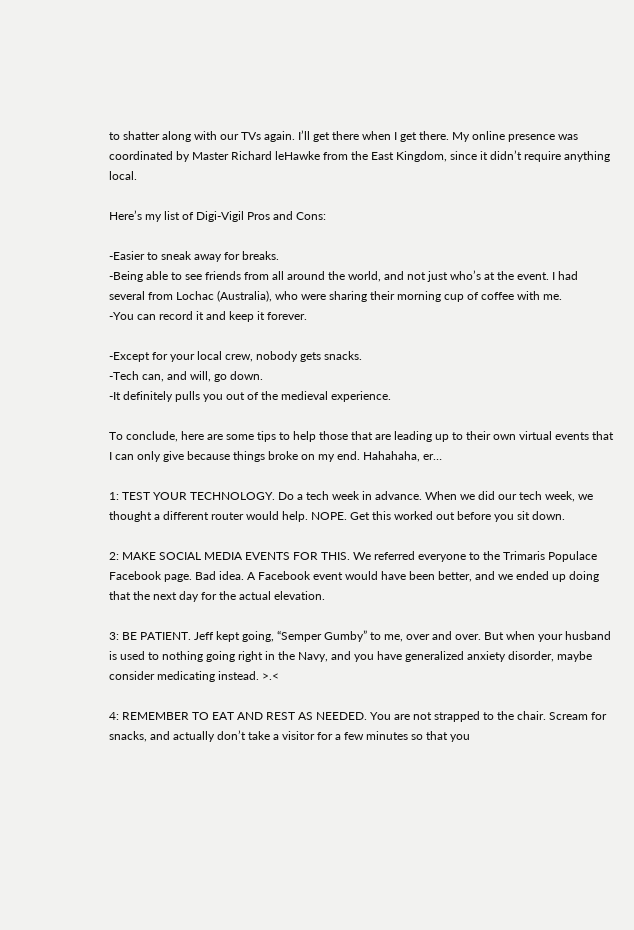to shatter along with our TVs again. I’ll get there when I get there. My online presence was coordinated by Master Richard leHawke from the East Kingdom, since it didn’t require anything local.

Here’s my list of Digi-Vigil Pros and Cons:

-Easier to sneak away for breaks.
-Being able to see friends from all around the world, and not just who’s at the event. I had several from Lochac (Australia), who were sharing their morning cup of coffee with me.
-You can record it and keep it forever.

-Except for your local crew, nobody gets snacks.
-Tech can, and will, go down.
-It definitely pulls you out of the medieval experience.

To conclude, here are some tips to help those that are leading up to their own virtual events that I can only give because things broke on my end. Hahahaha, er…

1: TEST YOUR TECHNOLOGY. Do a tech week in advance. When we did our tech week, we thought a different router would help. NOPE. Get this worked out before you sit down.

2: MAKE SOCIAL MEDIA EVENTS FOR THIS. We referred everyone to the Trimaris Populace Facebook page. Bad idea. A Facebook event would have been better, and we ended up doing that the next day for the actual elevation.

3: BE PATIENT. Jeff kept going, “Semper Gumby” to me, over and over. But when your husband is used to nothing going right in the Navy, and you have generalized anxiety disorder, maybe consider medicating instead. >.<

4: REMEMBER TO EAT AND REST AS NEEDED. You are not strapped to the chair. Scream for snacks, and actually don’t take a visitor for a few minutes so that you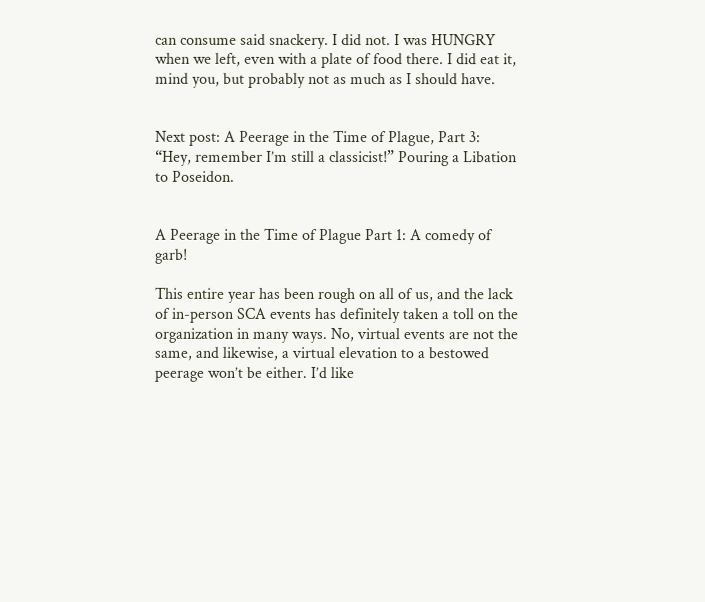can consume said snackery. I did not. I was HUNGRY when we left, even with a plate of food there. I did eat it, mind you, but probably not as much as I should have.


Next post: A Peerage in the Time of Plague, Part 3: “Hey, remember I’m still a classicist!” Pouring a Libation to Poseidon.


A Peerage in the Time of Plague Part 1: A comedy of garb!

This entire year has been rough on all of us, and the lack of in-person SCA events has definitely taken a toll on the organization in many ways. No, virtual events are not the same, and likewise, a virtual elevation to a bestowed peerage won’t be either. I’d like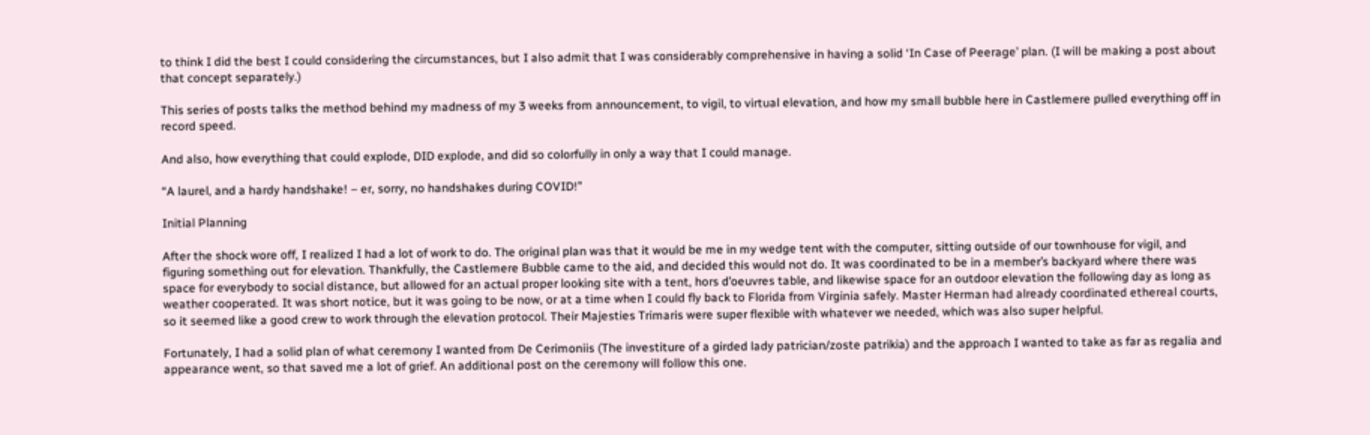to think I did the best I could considering the circumstances, but I also admit that I was considerably comprehensive in having a solid ‘In Case of Peerage’ plan. (I will be making a post about that concept separately.)

This series of posts talks the method behind my madness of my 3 weeks from announcement, to vigil, to virtual elevation, and how my small bubble here in Castlemere pulled everything off in record speed.

And also, how everything that could explode, DID explode, and did so colorfully in only a way that I could manage.

“A laurel, and a hardy handshake! – er, sorry, no handshakes during COVID!”

Initial Planning

After the shock wore off, I realized I had a lot of work to do. The original plan was that it would be me in my wedge tent with the computer, sitting outside of our townhouse for vigil, and figuring something out for elevation. Thankfully, the Castlemere Bubble came to the aid, and decided this would not do. It was coordinated to be in a member’s backyard where there was space for everybody to social distance, but allowed for an actual proper looking site with a tent, hors d’oeuvres table, and likewise space for an outdoor elevation the following day as long as weather cooperated. It was short notice, but it was going to be now, or at a time when I could fly back to Florida from Virginia safely. Master Herman had already coordinated ethereal courts, so it seemed like a good crew to work through the elevation protocol. Their Majesties Trimaris were super flexible with whatever we needed, which was also super helpful.

Fortunately, I had a solid plan of what ceremony I wanted from De Cerimoniis (The investiture of a girded lady patrician/zoste patrikia) and the approach I wanted to take as far as regalia and appearance went, so that saved me a lot of grief. An additional post on the ceremony will follow this one.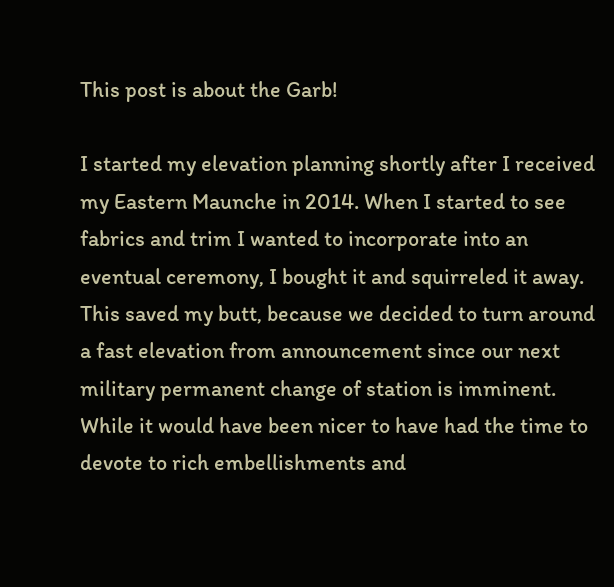This post is about the Garb!

I started my elevation planning shortly after I received my Eastern Maunche in 2014. When I started to see fabrics and trim I wanted to incorporate into an eventual ceremony, I bought it and squirreled it away. This saved my butt, because we decided to turn around a fast elevation from announcement since our next military permanent change of station is imminent. While it would have been nicer to have had the time to devote to rich embellishments and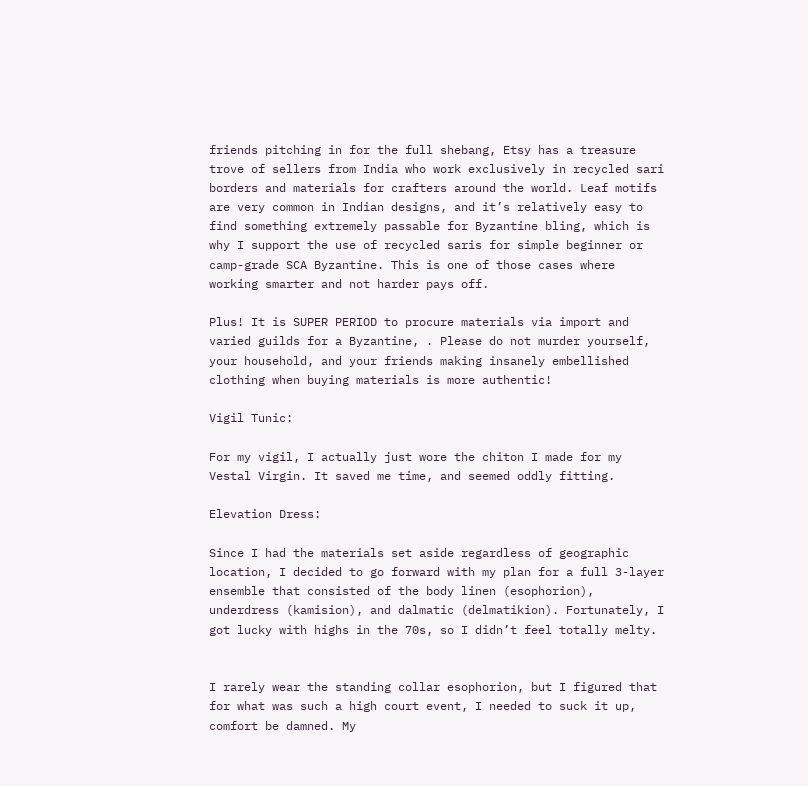friends pitching in for the full shebang, Etsy has a treasure trove of sellers from India who work exclusively in recycled sari borders and materials for crafters around the world. Leaf motifs are very common in Indian designs, and it’s relatively easy to find something extremely passable for Byzantine bling, which is why I support the use of recycled saris for simple beginner or camp-grade SCA Byzantine. This is one of those cases where working smarter and not harder pays off.

Plus! It is SUPER PERIOD to procure materials via import and varied guilds for a Byzantine, . Please do not murder yourself, your household, and your friends making insanely embellished clothing when buying materials is more authentic!

Vigil Tunic:

For my vigil, I actually just wore the chiton I made for my Vestal Virgin. It saved me time, and seemed oddly fitting.

Elevation Dress:

Since I had the materials set aside regardless of geographic location, I decided to go forward with my plan for a full 3-layer ensemble that consisted of the body linen (esophorion), underdress (kamision), and dalmatic (delmatikion). Fortunately, I got lucky with highs in the 70s, so I didn’t feel totally melty.


I rarely wear the standing collar esophorion, but I figured that for what was such a high court event, I needed to suck it up, comfort be damned. My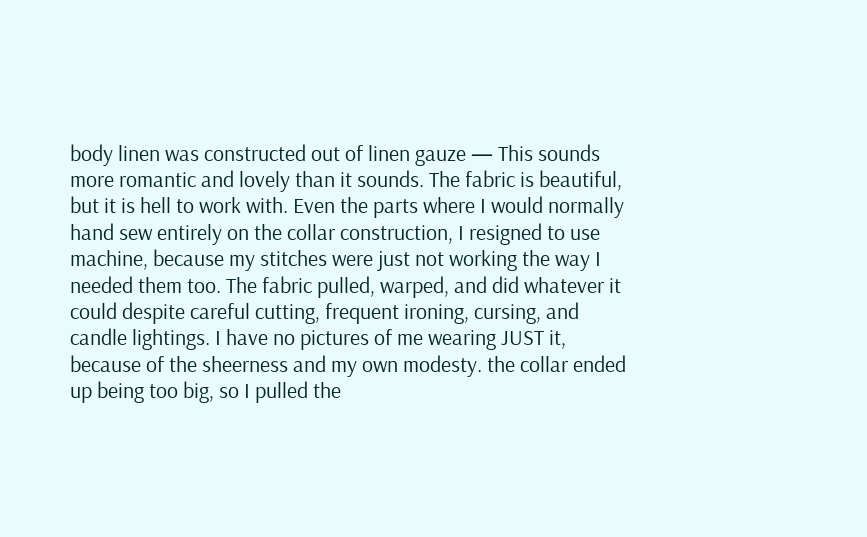body linen was constructed out of linen gauze — This sounds more romantic and lovely than it sounds. The fabric is beautiful, but it is hell to work with. Even the parts where I would normally hand sew entirely on the collar construction, I resigned to use machine, because my stitches were just not working the way I needed them too. The fabric pulled, warped, and did whatever it could despite careful cutting, frequent ironing, cursing, and candle lightings. I have no pictures of me wearing JUST it, because of the sheerness and my own modesty. the collar ended up being too big, so I pulled the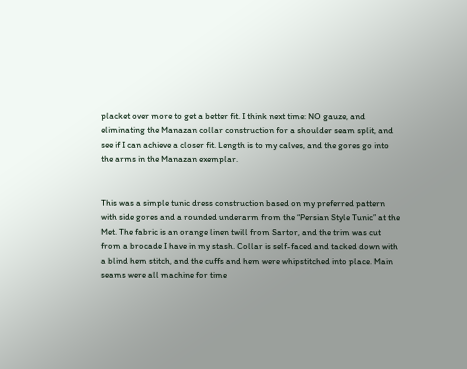placket over more to get a better fit. I think next time: NO gauze, and eliminating the Manazan collar construction for a shoulder seam split, and see if I can achieve a closer fit. Length is to my calves, and the gores go into the arms in the Manazan exemplar.


This was a simple tunic dress construction based on my preferred pattern with side gores and a rounded underarm from the “Persian Style Tunic” at the Met. The fabric is an orange linen twill from Sartor, and the trim was cut from a brocade I have in my stash. Collar is self-faced and tacked down with a blind hem stitch, and the cuffs and hem were whipstitched into place. Main seams were all machine for time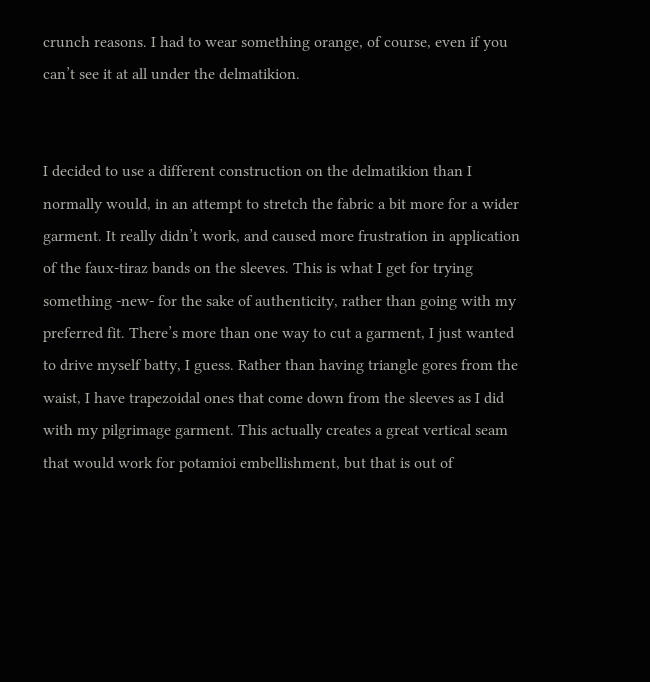crunch reasons. I had to wear something orange, of course, even if you can’t see it at all under the delmatikion.


I decided to use a different construction on the delmatikion than I normally would, in an attempt to stretch the fabric a bit more for a wider garment. It really didn’t work, and caused more frustration in application of the faux-tiraz bands on the sleeves. This is what I get for trying something -new- for the sake of authenticity, rather than going with my preferred fit. There’s more than one way to cut a garment, I just wanted to drive myself batty, I guess. Rather than having triangle gores from the waist, I have trapezoidal ones that come down from the sleeves as I did with my pilgrimage garment. This actually creates a great vertical seam that would work for potamioi embellishment, but that is out of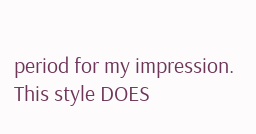period for my impression. This style DOES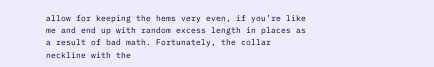allow for keeping the hems very even, if you’re like me and end up with random excess length in places as a result of bad math. Fortunately, the collar neckline with the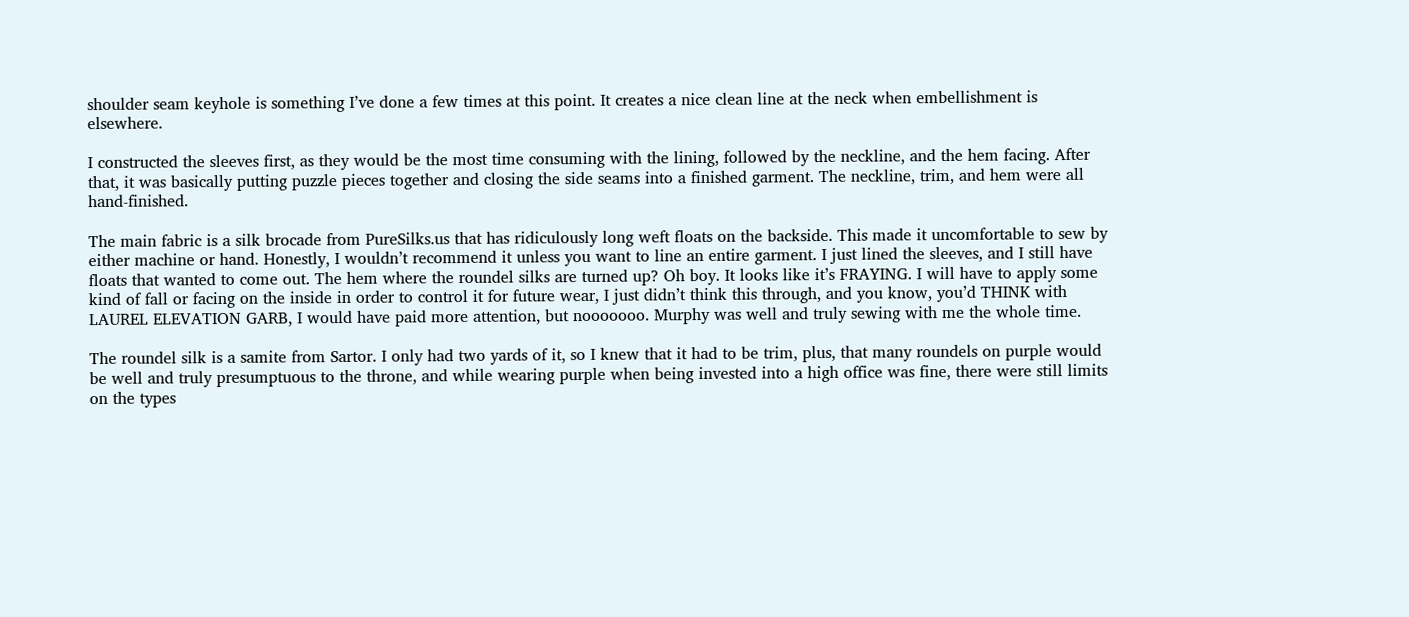shoulder seam keyhole is something I’ve done a few times at this point. It creates a nice clean line at the neck when embellishment is elsewhere.

I constructed the sleeves first, as they would be the most time consuming with the lining, followed by the neckline, and the hem facing. After that, it was basically putting puzzle pieces together and closing the side seams into a finished garment. The neckline, trim, and hem were all hand-finished.

The main fabric is a silk brocade from PureSilks.us that has ridiculously long weft floats on the backside. This made it uncomfortable to sew by either machine or hand. Honestly, I wouldn’t recommend it unless you want to line an entire garment. I just lined the sleeves, and I still have floats that wanted to come out. The hem where the roundel silks are turned up? Oh boy. It looks like it’s FRAYING. I will have to apply some kind of fall or facing on the inside in order to control it for future wear, I just didn’t think this through, and you know, you’d THINK with LAUREL ELEVATION GARB, I would have paid more attention, but nooooooo. Murphy was well and truly sewing with me the whole time.

The roundel silk is a samite from Sartor. I only had two yards of it, so I knew that it had to be trim, plus, that many roundels on purple would be well and truly presumptuous to the throne, and while wearing purple when being invested into a high office was fine, there were still limits on the types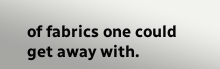of fabrics one could get away with.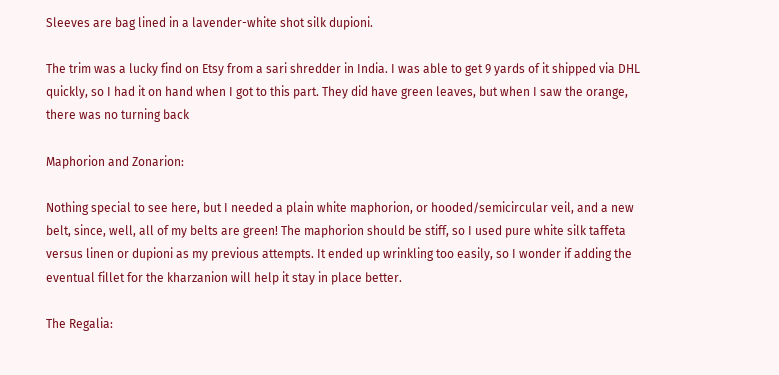Sleeves are bag lined in a lavender-white shot silk dupioni.

The trim was a lucky find on Etsy from a sari shredder in India. I was able to get 9 yards of it shipped via DHL quickly, so I had it on hand when I got to this part. They did have green leaves, but when I saw the orange, there was no turning back

Maphorion and Zonarion:

Nothing special to see here, but I needed a plain white maphorion, or hooded/semicircular veil, and a new belt, since, well, all of my belts are green! The maphorion should be stiff, so I used pure white silk taffeta versus linen or dupioni as my previous attempts. It ended up wrinkling too easily, so I wonder if adding the eventual fillet for the kharzanion will help it stay in place better.

The Regalia: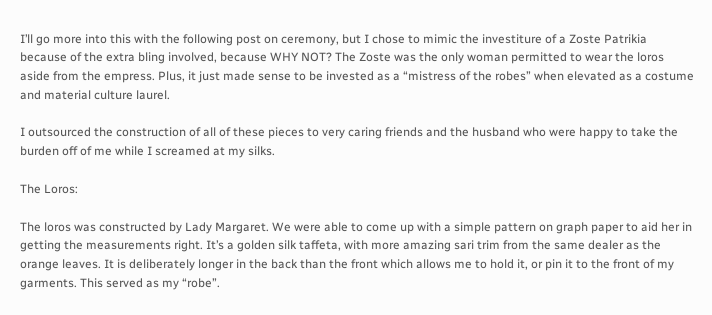I’ll go more into this with the following post on ceremony, but I chose to mimic the investiture of a Zoste Patrikia because of the extra bling involved, because WHY NOT? The Zoste was the only woman permitted to wear the loros aside from the empress. Plus, it just made sense to be invested as a “mistress of the robes” when elevated as a costume and material culture laurel.

I outsourced the construction of all of these pieces to very caring friends and the husband who were happy to take the burden off of me while I screamed at my silks.

The Loros:

The loros was constructed by Lady Margaret. We were able to come up with a simple pattern on graph paper to aid her in getting the measurements right. It’s a golden silk taffeta, with more amazing sari trim from the same dealer as the orange leaves. It is deliberately longer in the back than the front which allows me to hold it, or pin it to the front of my garments. This served as my “robe”.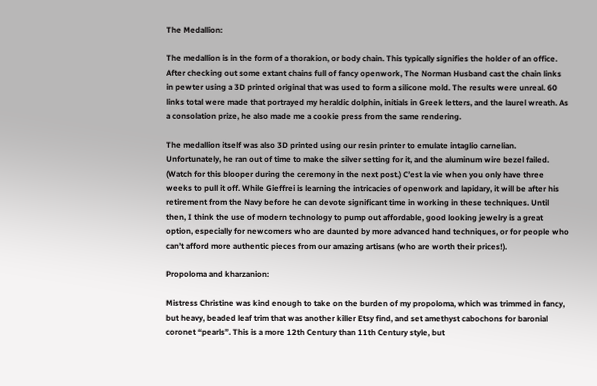The Medallion:

The medallion is in the form of a thorakion, or body chain. This typically signifies the holder of an office. After checking out some extant chains full of fancy openwork, The Norman Husband cast the chain links in pewter using a 3D printed original that was used to form a silicone mold. The results were unreal. 60 links total were made that portrayed my heraldic dolphin, initials in Greek letters, and the laurel wreath. As a consolation prize, he also made me a cookie press from the same rendering.

The medallion itself was also 3D printed using our resin printer to emulate intaglio carnelian. Unfortunately, he ran out of time to make the silver setting for it, and the aluminum wire bezel failed. (Watch for this blooper during the ceremony in the next post.) C’est la vie when you only have three weeks to pull it off. While Gieffrei is learning the intricacies of openwork and lapidary, it will be after his retirement from the Navy before he can devote significant time in working in these techniques. Until then, I think the use of modern technology to pump out affordable, good looking jewelry is a great option, especially for newcomers who are daunted by more advanced hand techniques, or for people who can’t afford more authentic pieces from our amazing artisans (who are worth their prices!).

Propoloma and kharzanion:

Mistress Christine was kind enough to take on the burden of my propoloma, which was trimmed in fancy, but heavy, beaded leaf trim that was another killer Etsy find, and set amethyst cabochons for baronial coronet “pearls”. This is a more 12th Century than 11th Century style, but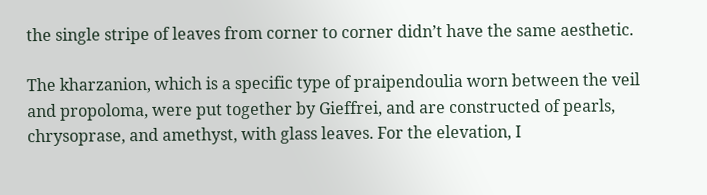the single stripe of leaves from corner to corner didn’t have the same aesthetic.

The kharzanion, which is a specific type of praipendoulia worn between the veil and propoloma, were put together by Gieffrei, and are constructed of pearls, chrysoprase, and amethyst, with glass leaves. For the elevation, I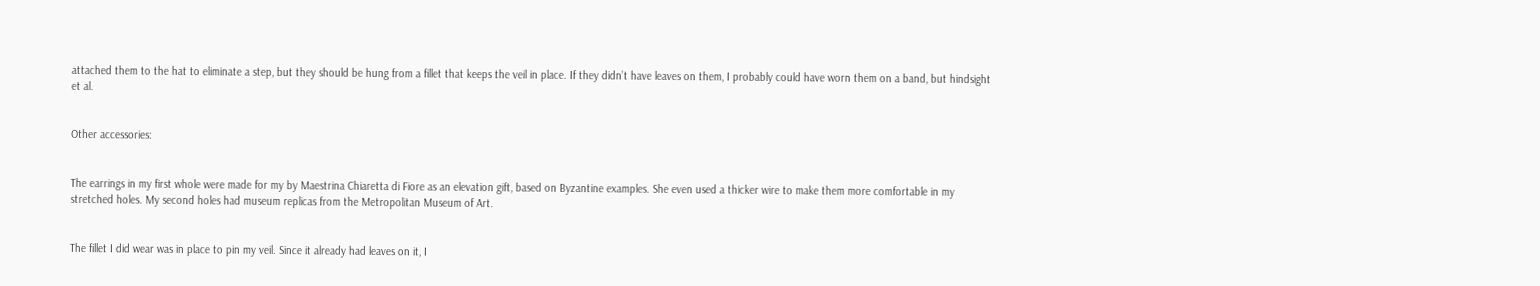attached them to the hat to eliminate a step, but they should be hung from a fillet that keeps the veil in place. If they didn’t have leaves on them, I probably could have worn them on a band, but hindsight et al.


Other accessories:


The earrings in my first whole were made for my by Maestrina Chiaretta di Fiore as an elevation gift, based on Byzantine examples. She even used a thicker wire to make them more comfortable in my stretched holes. My second holes had museum replicas from the Metropolitan Museum of Art.


The fillet I did wear was in place to pin my veil. Since it already had leaves on it, I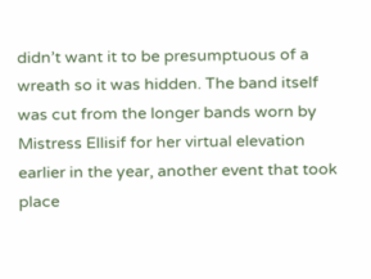didn’t want it to be presumptuous of a wreath so it was hidden. The band itself was cut from the longer bands worn by Mistress Ellisif for her virtual elevation earlier in the year, another event that took place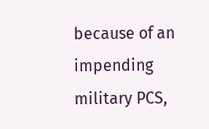because of an impending military PCS,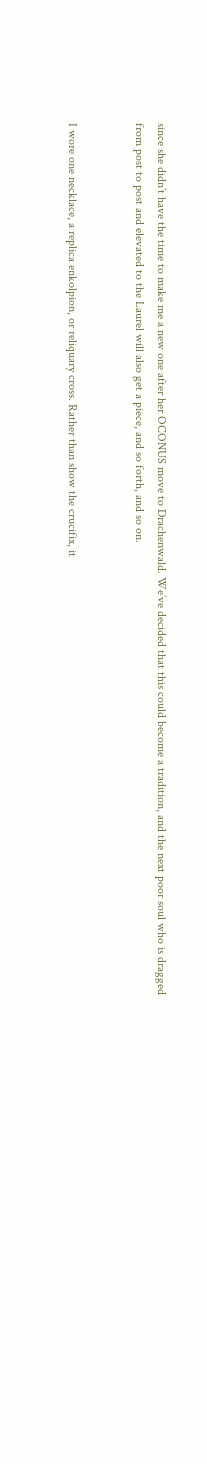since she didn’t have the time to make me a new one after her OCONUS move to Drachenwald. We’ve decided that this could become a tradition, and the next poor soul who is dragged from post to post and elevated to the Laurel will also get a piece, and so forth, and so on.


I wore one necklace, a replica enkolpion, or reliquary cross. Rather than show the crucifix, it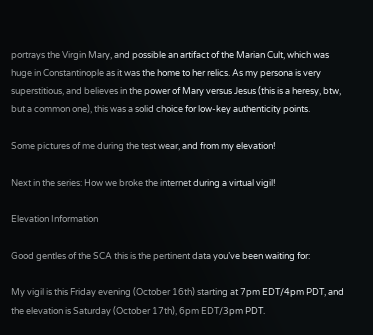portrays the Virgin Mary, and possible an artifact of the Marian Cult, which was huge in Constantinople as it was the home to her relics. As my persona is very superstitious, and believes in the power of Mary versus Jesus (this is a heresy, btw, but a common one), this was a solid choice for low-key authenticity points.

Some pictures of me during the test wear, and from my elevation!

Next in the series: How we broke the internet during a virtual vigil!

Elevation Information

Good gentles of the SCA this is the pertinent data you’ve been waiting for:

My vigil is this Friday evening (October 16th) starting at 7pm EDT/4pm PDT, and the elevation is Saturday (October 17th), 6pm EDT/3pm PDT.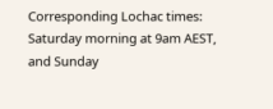Corresponding Lochac times: Saturday morning at 9am AEST, and Sunday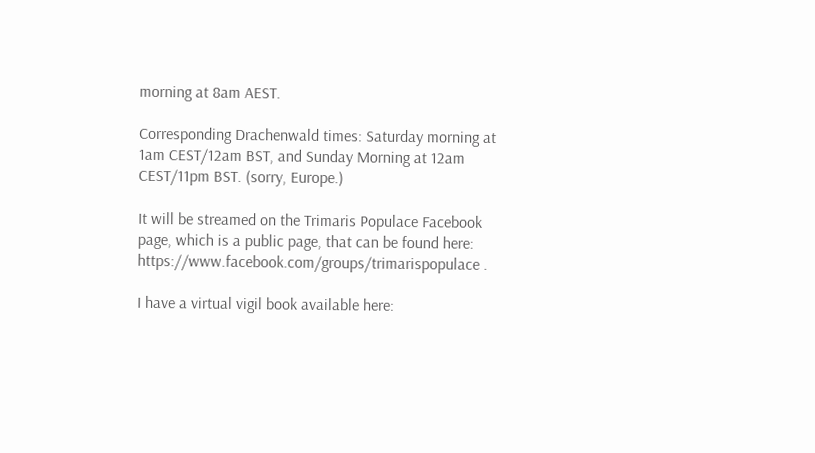morning at 8am AEST.

Corresponding Drachenwald times: Saturday morning at 1am CEST/12am BST, and Sunday Morning at 12am CEST/11pm BST. (sorry, Europe.)

It will be streamed on the Trimaris Populace Facebook page, which is a public page, that can be found here: https://www.facebook.com/groups/trimarispopulace .

I have a virtual vigil book available here: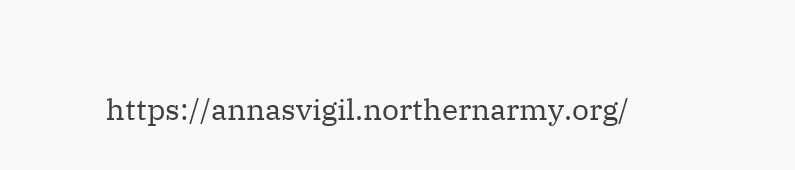https://annasvigil.northernarmy.org/